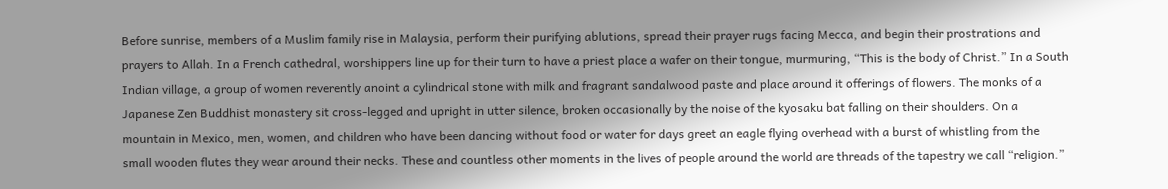Before sunrise, members of a Muslim family rise in Malaysia, perform their purifying ablutions, spread their prayer rugs facing Mecca, and begin their prostrations and prayers to Allah. In a French cathedral, worshippers line up for their turn to have a priest place a wafer on their tongue, murmuring, “This is the body of Christ.” In a South Indian village, a group of women reverently anoint a cylindrical stone with milk and fragrant sandalwood paste and place around it offerings of flowers. The monks of a Japanese Zen Buddhist monastery sit cross-legged and upright in utter silence, broken occasionally by the noise of the kyosaku bat falling on their shoulders. On a mountain in Mexico, men, women, and children who have been dancing without food or water for days greet an eagle flying overhead with a burst of whistling from the small wooden flutes they wear around their necks. These and countless other moments in the lives of people around the world are threads of the tapestry we call “religion.”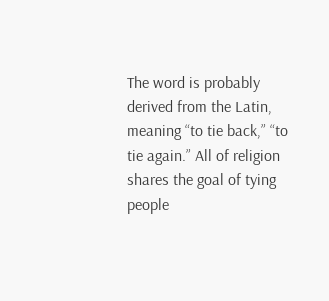The word is probably derived from the Latin, meaning “to tie back,” “to tie again.” All of religion shares the goal of tying people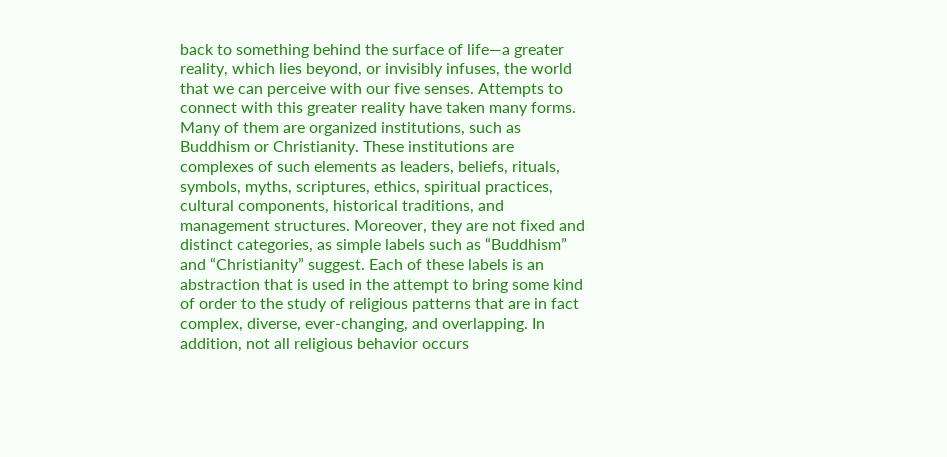back to something behind the surface of life—a greater reality, which lies beyond, or invisibly infuses, the world that we can perceive with our five senses. Attempts to connect with this greater reality have taken many forms. Many of them are organized institutions, such as Buddhism or Christianity. These institutions are complexes of such elements as leaders, beliefs, rituals, symbols, myths, scriptures, ethics, spiritual practices, cultural components, historical traditions, and management structures. Moreover, they are not fixed and distinct categories, as simple labels such as “Buddhism” and “Christianity” suggest. Each of these labels is an abstraction that is used in the attempt to bring some kind of order to the study of religious patterns that are in fact complex, diverse, ever-changing, and overlapping. In addition, not all religious behavior occurs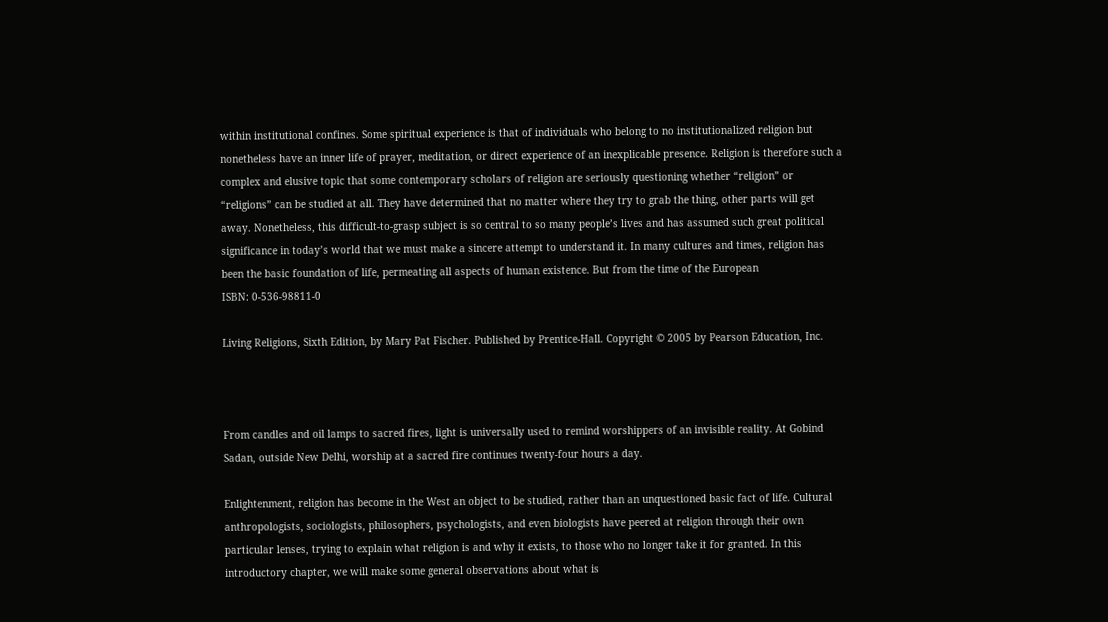within institutional confines. Some spiritual experience is that of individuals who belong to no institutionalized religion but nonetheless have an inner life of prayer, meditation, or direct experience of an inexplicable presence. Religion is therefore such a complex and elusive topic that some contemporary scholars of religion are seriously questioning whether “religion” or “religions” can be studied at all. They have determined that no matter where they try to grab the thing, other parts will get away. Nonetheless, this difficult-to-grasp subject is so central to so many people’s lives and has assumed such great political significance in today’s world that we must make a sincere attempt to understand it. In many cultures and times, religion has been the basic foundation of life, permeating all aspects of human existence. But from the time of the European
ISBN: 0-536-98811-0

Living Religions, Sixth Edition, by Mary Pat Fischer. Published by Prentice-Hall. Copyright © 2005 by Pearson Education, Inc.



From candles and oil lamps to sacred fires, light is universally used to remind worshippers of an invisible reality. At Gobind Sadan, outside New Delhi, worship at a sacred fire continues twenty-four hours a day.

Enlightenment, religion has become in the West an object to be studied, rather than an unquestioned basic fact of life. Cultural anthropologists, sociologists, philosophers, psychologists, and even biologists have peered at religion through their own particular lenses, trying to explain what religion is and why it exists, to those who no longer take it for granted. In this introductory chapter, we will make some general observations about what is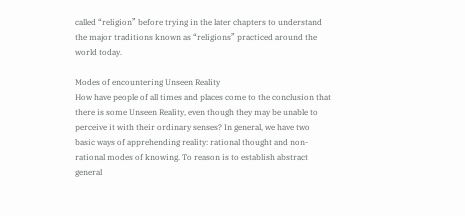called “religion” before trying in the later chapters to understand the major traditions known as “religions” practiced around the world today.

Modes of encountering Unseen Reality
How have people of all times and places come to the conclusion that there is some Unseen Reality, even though they may be unable to perceive it with their ordinary senses? In general, we have two basic ways of apprehending reality: rational thought and non-rational modes of knowing. To reason is to establish abstract general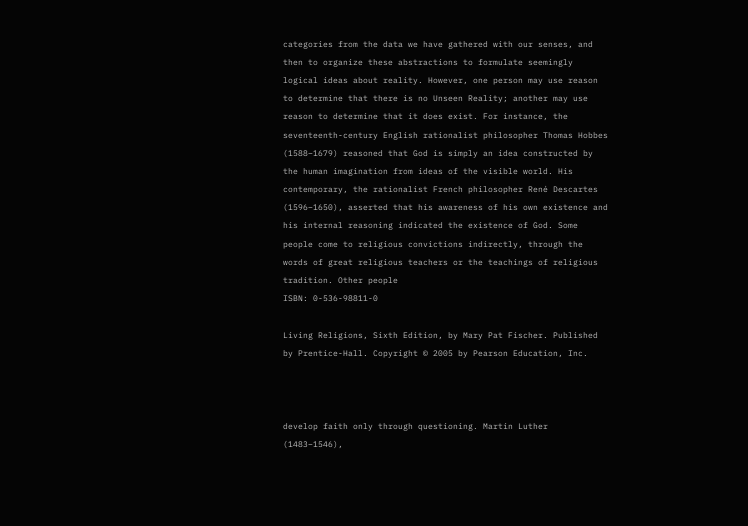categories from the data we have gathered with our senses, and then to organize these abstractions to formulate seemingly logical ideas about reality. However, one person may use reason to determine that there is no Unseen Reality; another may use reason to determine that it does exist. For instance, the seventeenth-century English rationalist philosopher Thomas Hobbes (1588–1679) reasoned that God is simply an idea constructed by the human imagination from ideas of the visible world. His contemporary, the rationalist French philosopher René Descartes (1596–1650), asserted that his awareness of his own existence and his internal reasoning indicated the existence of God. Some people come to religious convictions indirectly, through the words of great religious teachers or the teachings of religious tradition. Other people
ISBN: 0-536-98811-0

Living Religions, Sixth Edition, by Mary Pat Fischer. Published by Prentice-Hall. Copyright © 2005 by Pearson Education, Inc.



develop faith only through questioning. Martin Luther (1483–1546),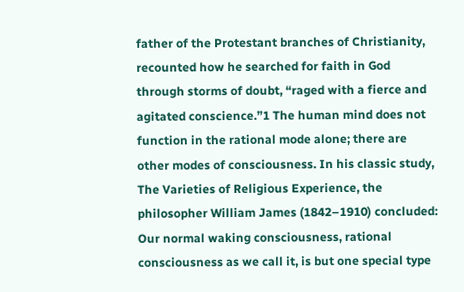father of the Protestant branches of Christianity, recounted how he searched for faith in God through storms of doubt, “raged with a fierce and agitated conscience.”1 The human mind does not function in the rational mode alone; there are other modes of consciousness. In his classic study, The Varieties of Religious Experience, the philosopher William James (1842–1910) concluded: Our normal waking consciousness, rational consciousness as we call it, is but one special type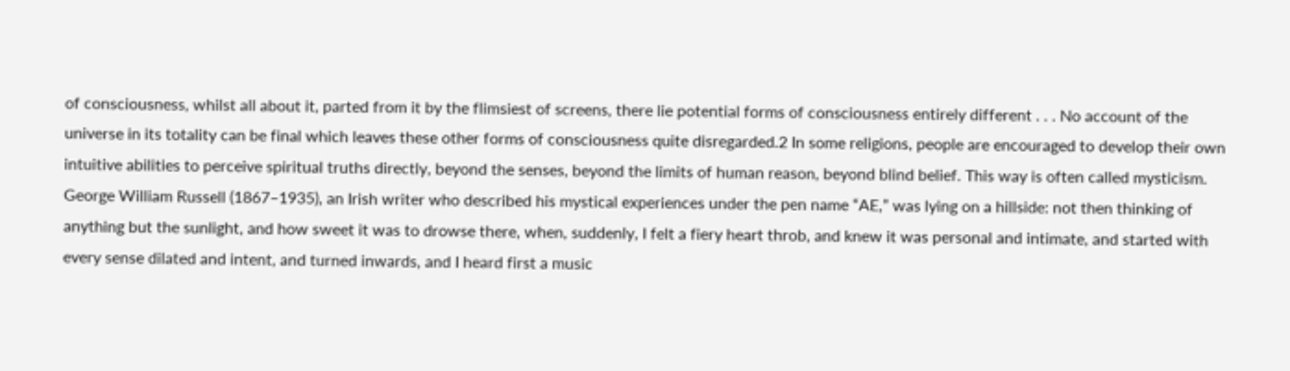of consciousness, whilst all about it, parted from it by the flimsiest of screens, there lie potential forms of consciousness entirely different . . . No account of the universe in its totality can be final which leaves these other forms of consciousness quite disregarded.2 In some religions, people are encouraged to develop their own intuitive abilities to perceive spiritual truths directly, beyond the senses, beyond the limits of human reason, beyond blind belief. This way is often called mysticism. George William Russell (1867–1935), an Irish writer who described his mystical experiences under the pen name “AE,” was lying on a hillside: not then thinking of anything but the sunlight, and how sweet it was to drowse there, when, suddenly, I felt a fiery heart throb, and knew it was personal and intimate, and started with every sense dilated and intent, and turned inwards, and I heard first a music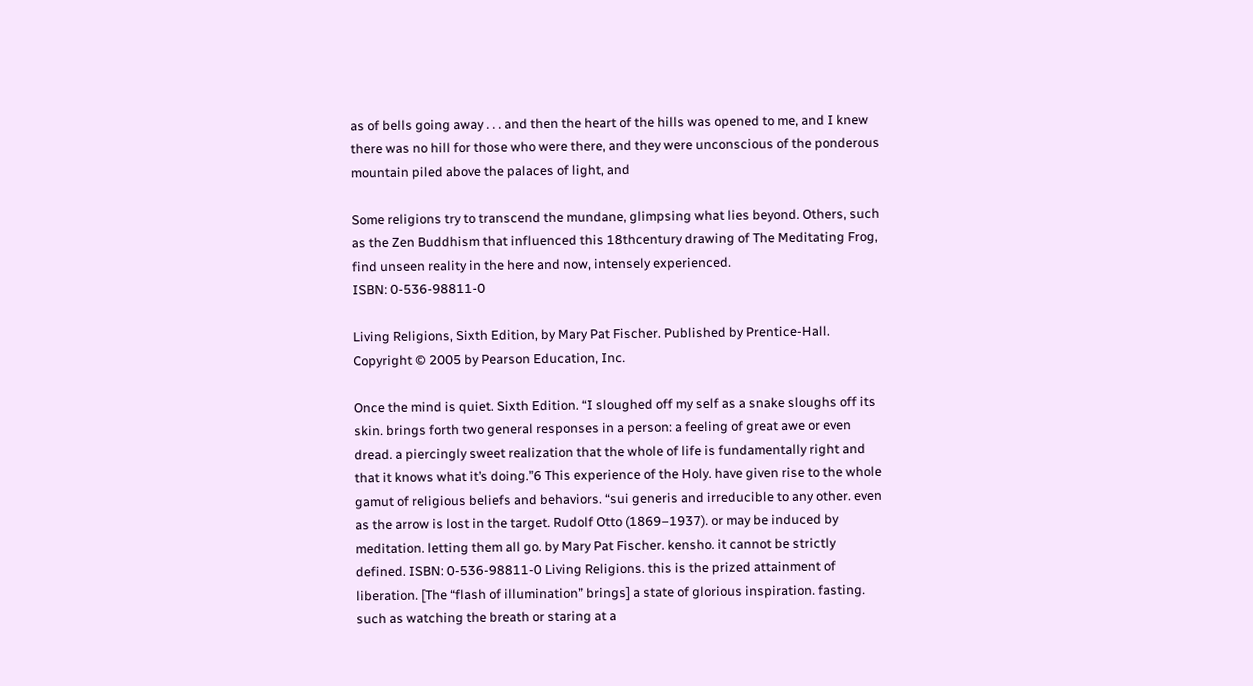as of bells going away . . . and then the heart of the hills was opened to me, and I knew there was no hill for those who were there, and they were unconscious of the ponderous mountain piled above the palaces of light, and

Some religions try to transcend the mundane, glimpsing what lies beyond. Others, such as the Zen Buddhism that influenced this 18thcentury drawing of The Meditating Frog, find unseen reality in the here and now, intensely experienced.
ISBN: 0-536-98811-0

Living Religions, Sixth Edition, by Mary Pat Fischer. Published by Prentice-Hall. Copyright © 2005 by Pearson Education, Inc.

Once the mind is quiet. Sixth Edition. “I sloughed off my self as a snake sloughs off its skin. brings forth two general responses in a person: a feeling of great awe or even dread. a piercingly sweet realization that the whole of life is fundamentally right and that it knows what it’s doing.”6 This experience of the Holy. have given rise to the whole gamut of religious beliefs and behaviors. “sui generis and irreducible to any other. even as the arrow is lost in the target. Rudolf Otto (1869–1937). or may be induced by meditation. letting them all go. by Mary Pat Fischer. kensho. it cannot be strictly defined. ISBN: 0-536-98811-0 Living Religions. this is the prized attainment of liberation. [The “flash of illumination” brings] a state of glorious inspiration. fasting. such as watching the breath or staring at a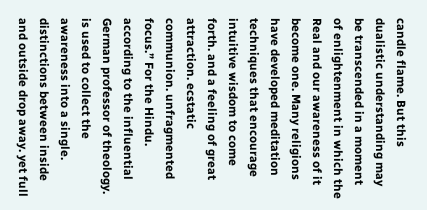candle flame. But this dualistic understanding may be transcended in a moment of enlightenment in which the Real and our awareness of it become one. Many religions have developed meditation techniques that encourage intuitive wisdom to come forth. and a feeling of great attraction. ecstatic communion. unfragmented focus.” For the Hindu. according to the influential German professor of theology. is used to collect the awareness into a single. distinctions between inside and outside drop away. yet full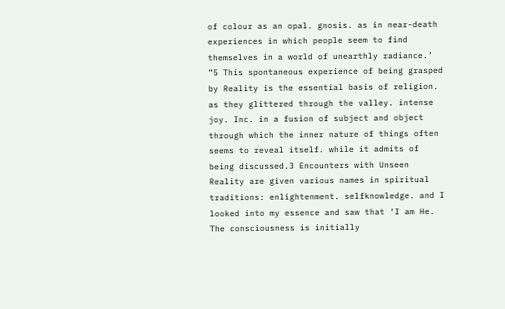of colour as an opal. gnosis. as in near-death experiences in which people seem to find themselves in a world of unearthly radiance.’ ”5 This spontaneous experience of being grasped by Reality is the essential basis of religion. as they glittered through the valley. intense joy. Inc. in a fusion of subject and object through which the inner nature of things often seems to reveal itself. while it admits of being discussed.3 Encounters with Unseen Reality are given various names in spiritual traditions: enlightenment. selfknowledge. and I looked into my essence and saw that ‘I am He. The consciousness is initially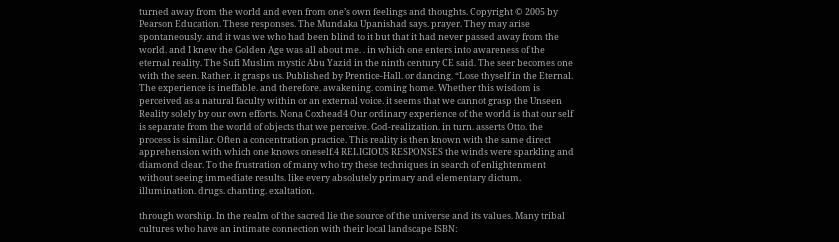turned away from the world and even from one’s own feelings and thoughts. Copyright © 2005 by Pearson Education. These responses. The Mundaka Upanishad says. prayer. They may arise spontaneously. and it was we who had been blind to it but that it had never passed away from the world. and I knew the Golden Age was all about me. . in which one enters into awareness of the eternal reality. The Sufi Muslim mystic Abu Yazid in the ninth century CE said. The seer becomes one with the seen. Rather. it grasps us. Published by Prentice-Hall. or dancing. “Lose thyself in the Eternal. The experience is ineffable. and therefore. awakening. coming home. Whether this wisdom is perceived as a natural faculty within or an external voice. it seems that we cannot grasp the Unseen Reality solely by our own efforts. Nona Coxhead4 Our ordinary experience of the world is that our self is separate from the world of objects that we perceive. God-realization. in turn. asserts Otto. the process is similar. Often a concentration practice. This reality is then known with the same direct apprehension with which one knows oneself.4 RELIGIOUS RESPONSES the winds were sparkling and diamond clear. To the frustration of many who try these techniques in search of enlightenment without seeing immediate results. like every absolutely primary and elementary dictum. illumination. drugs. chanting. exaltation.

through worship. In the realm of the sacred lie the source of the universe and its values. Many tribal cultures who have an intimate connection with their local landscape ISBN: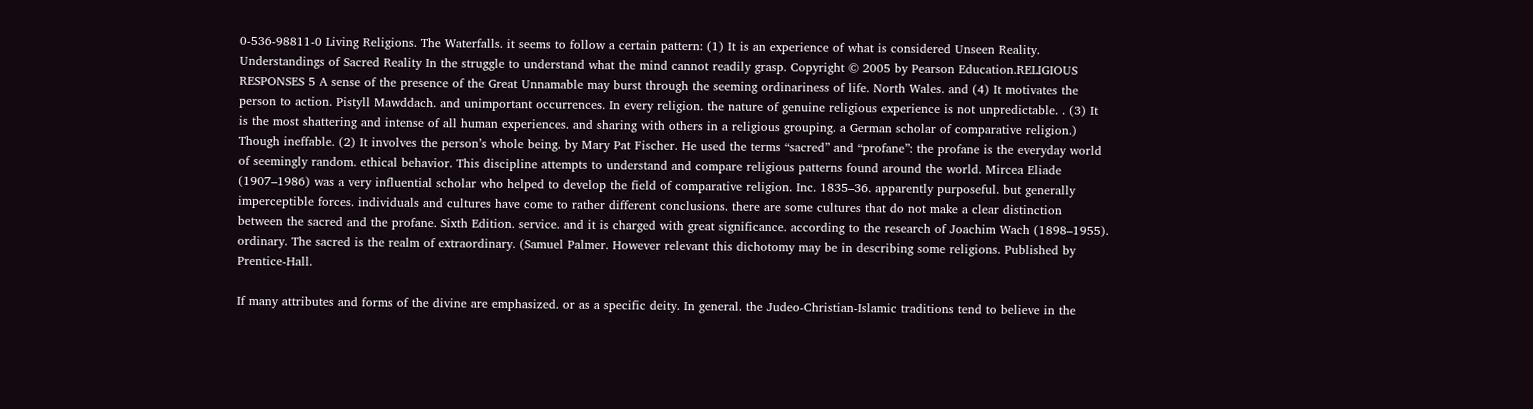0-536-98811-0 Living Religions. The Waterfalls. it seems to follow a certain pattern: (1) It is an experience of what is considered Unseen Reality. Understandings of Sacred Reality In the struggle to understand what the mind cannot readily grasp. Copyright © 2005 by Pearson Education.RELIGIOUS RESPONSES 5 A sense of the presence of the Great Unnamable may burst through the seeming ordinariness of life. North Wales. and (4) It motivates the person to action. Pistyll Mawddach. and unimportant occurrences. In every religion. the nature of genuine religious experience is not unpredictable. . (3) It is the most shattering and intense of all human experiences. and sharing with others in a religious grouping. a German scholar of comparative religion.) Though ineffable. (2) It involves the person’s whole being. by Mary Pat Fischer. He used the terms “sacred” and “profane”: the profane is the everyday world of seemingly random. ethical behavior. This discipline attempts to understand and compare religious patterns found around the world. Mircea Eliade (1907–1986) was a very influential scholar who helped to develop the field of comparative religion. Inc. 1835–36. apparently purposeful. but generally imperceptible forces. individuals and cultures have come to rather different conclusions. there are some cultures that do not make a clear distinction between the sacred and the profane. Sixth Edition. service. and it is charged with great significance. according to the research of Joachim Wach (1898–1955). ordinary. The sacred is the realm of extraordinary. (Samuel Palmer. However relevant this dichotomy may be in describing some religions. Published by Prentice-Hall.

If many attributes and forms of the divine are emphasized. or as a specific deity. In general. the Judeo-Christian-Islamic traditions tend to believe in the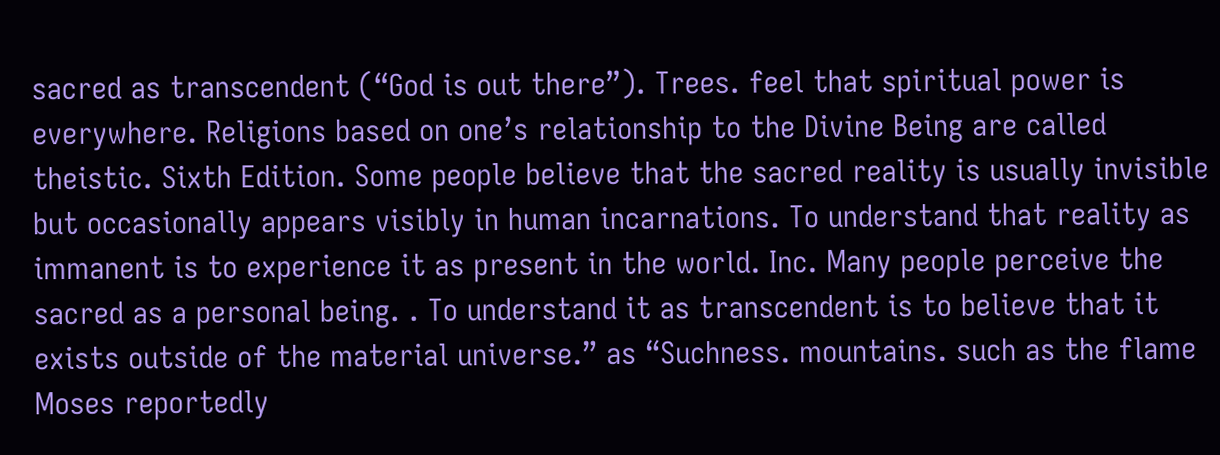sacred as transcendent (“God is out there”). Trees. feel that spiritual power is everywhere. Religions based on one’s relationship to the Divine Being are called theistic. Sixth Edition. Some people believe that the sacred reality is usually invisible but occasionally appears visibly in human incarnations. To understand that reality as immanent is to experience it as present in the world. Inc. Many people perceive the sacred as a personal being. . To understand it as transcendent is to believe that it exists outside of the material universe.” as “Suchness. mountains. such as the flame Moses reportedly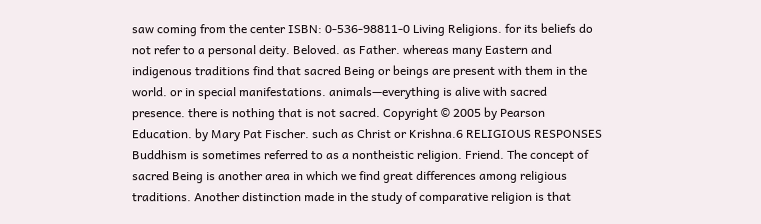saw coming from the center ISBN: 0-536-98811-0 Living Religions. for its beliefs do not refer to a personal deity. Beloved. as Father. whereas many Eastern and indigenous traditions find that sacred Being or beings are present with them in the world. or in special manifestations. animals—everything is alive with sacred presence. there is nothing that is not sacred. Copyright © 2005 by Pearson Education. by Mary Pat Fischer. such as Christ or Krishna.6 RELIGIOUS RESPONSES Buddhism is sometimes referred to as a nontheistic religion. Friend. The concept of sacred Being is another area in which we find great differences among religious traditions. Another distinction made in the study of comparative religion is that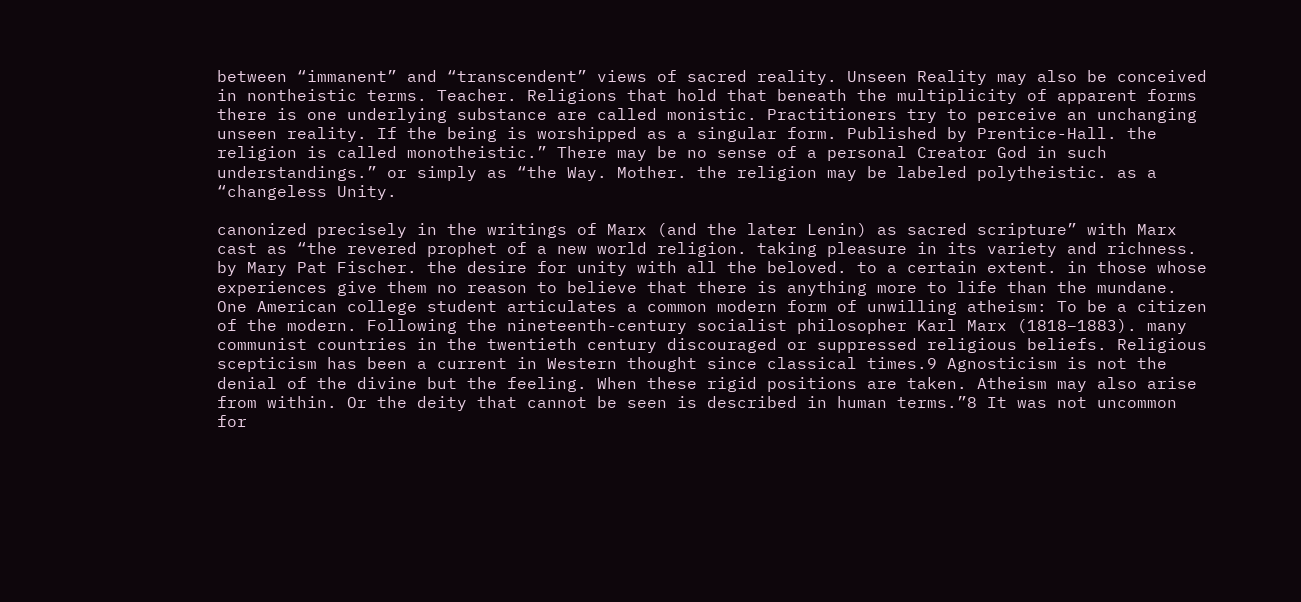between “immanent” and “transcendent” views of sacred reality. Unseen Reality may also be conceived in nontheistic terms. Teacher. Religions that hold that beneath the multiplicity of apparent forms there is one underlying substance are called monistic. Practitioners try to perceive an unchanging unseen reality. If the being is worshipped as a singular form. Published by Prentice-Hall. the religion is called monotheistic.” There may be no sense of a personal Creator God in such understandings.” or simply as “the Way. Mother. the religion may be labeled polytheistic. as a “changeless Unity.

canonized precisely in the writings of Marx (and the later Lenin) as sacred scripture” with Marx cast as “the revered prophet of a new world religion. taking pleasure in its variety and richness. by Mary Pat Fischer. the desire for unity with all the beloved. to a certain extent. in those whose experiences give them no reason to believe that there is anything more to life than the mundane. One American college student articulates a common modern form of unwilling atheism: To be a citizen of the modern. Following the nineteenth-century socialist philosopher Karl Marx (1818–1883). many communist countries in the twentieth century discouraged or suppressed religious beliefs. Religious scepticism has been a current in Western thought since classical times.9 Agnosticism is not the denial of the divine but the feeling. When these rigid positions are taken. Atheism may also arise from within. Or the deity that cannot be seen is described in human terms.”8 It was not uncommon for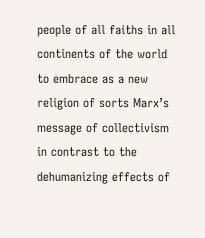people of all faiths in all continents of the world to embrace as a new religion of sorts Marx’s message of collectivism in contrast to the dehumanizing effects of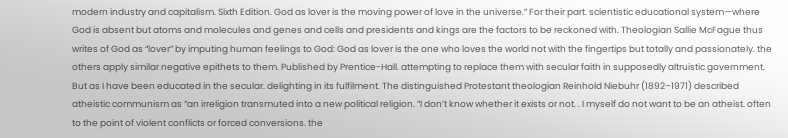modern industry and capitalism. Sixth Edition. God as lover is the moving power of love in the universe.” For their part. scientistic educational system—where God is absent but atoms and molecules and genes and cells and presidents and kings are the factors to be reckoned with. Theologian Sallie McFague thus writes of God as “lover” by imputing human feelings to God: God as lover is the one who loves the world not with the fingertips but totally and passionately. the others apply similar negative epithets to them. Published by Prentice-Hall. attempting to replace them with secular faith in supposedly altruistic government. But as I have been educated in the secular. delighting in its fulfilment. The distinguished Protestant theologian Reinhold Niebuhr (1892–1971) described atheistic communism as “an irreligion transmuted into a new political religion. “I don’t know whether it exists or not. . I myself do not want to be an atheist. often to the point of violent conflicts or forced conversions. the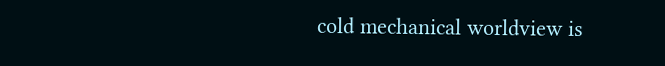cold mechanical worldview is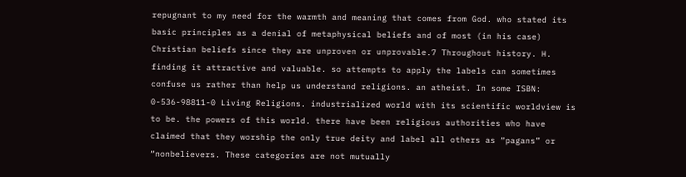repugnant to my need for the warmth and meaning that comes from God. who stated its basic principles as a denial of metaphysical beliefs and of most (in his case) Christian beliefs since they are unproven or unprovable.7 Throughout history. H. finding it attractive and valuable. so attempts to apply the labels can sometimes confuse us rather than help us understand religions. an atheist. In some ISBN: 0-536-98811-0 Living Religions. industrialized world with its scientific worldview is to be. the powers of this world. there have been religious authorities who have claimed that they worship the only true deity and label all others as “pagans” or “nonbelievers. These categories are not mutually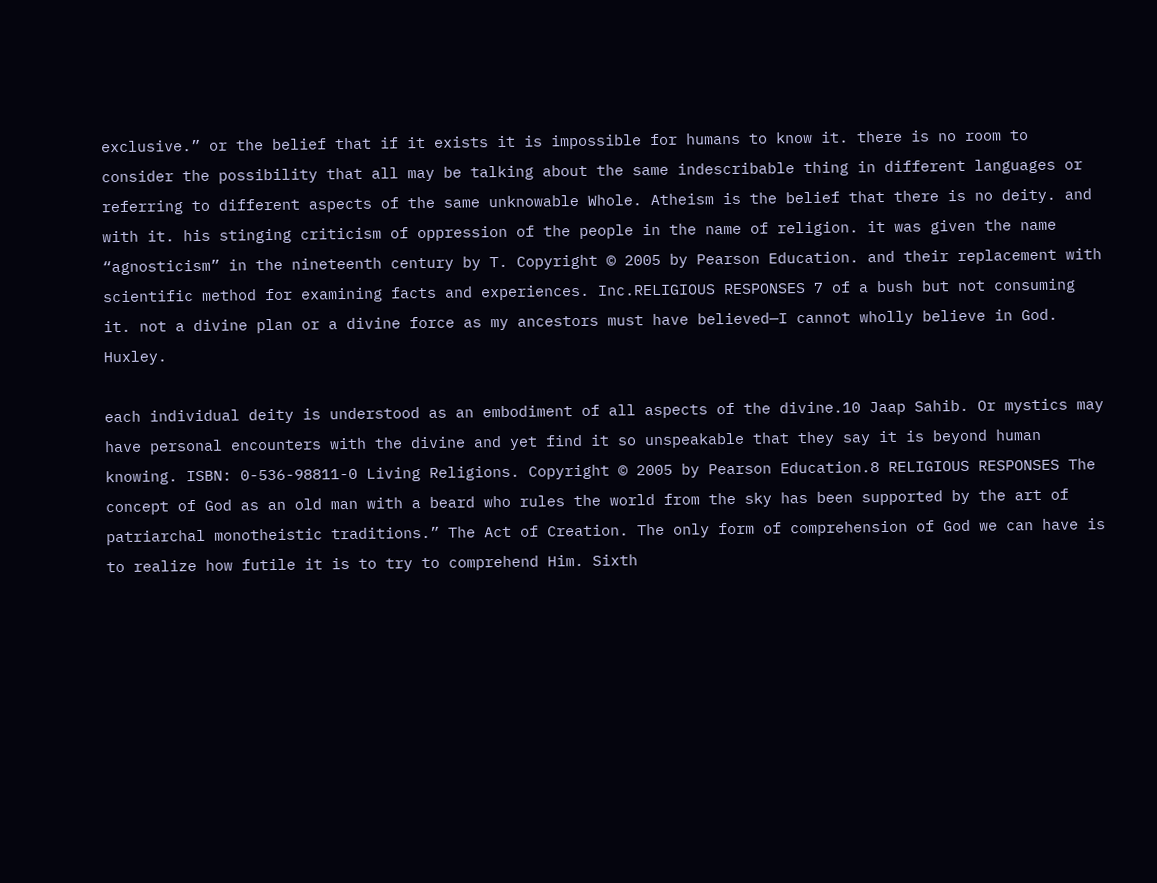exclusive.” or the belief that if it exists it is impossible for humans to know it. there is no room to consider the possibility that all may be talking about the same indescribable thing in different languages or referring to different aspects of the same unknowable Whole. Atheism is the belief that there is no deity. and with it. his stinging criticism of oppression of the people in the name of religion. it was given the name “agnosticism” in the nineteenth century by T. Copyright © 2005 by Pearson Education. and their replacement with scientific method for examining facts and experiences. Inc.RELIGIOUS RESPONSES 7 of a bush but not consuming it. not a divine plan or a divine force as my ancestors must have believed—I cannot wholly believe in God. Huxley.

each individual deity is understood as an embodiment of all aspects of the divine.10 Jaap Sahib. Or mystics may have personal encounters with the divine and yet find it so unspeakable that they say it is beyond human knowing. ISBN: 0-536-98811-0 Living Religions. Copyright © 2005 by Pearson Education.8 RELIGIOUS RESPONSES The concept of God as an old man with a beard who rules the world from the sky has been supported by the art of patriarchal monotheistic traditions.” The Act of Creation. The only form of comprehension of God we can have is to realize how futile it is to try to comprehend Him. Sixth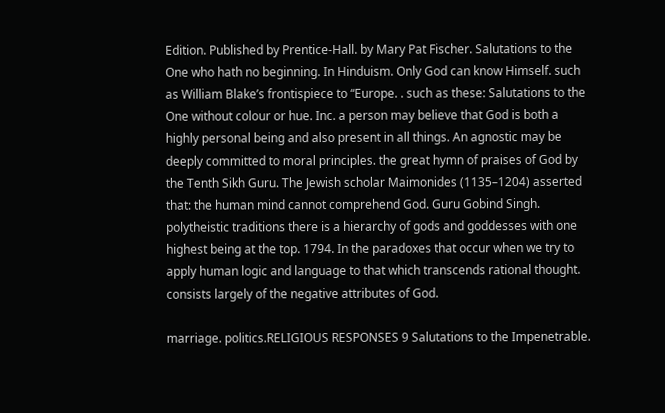Edition. Published by Prentice-Hall. by Mary Pat Fischer. Salutations to the One who hath no beginning. In Hinduism. Only God can know Himself. such as William Blake’s frontispiece to “Europe. . such as these: Salutations to the One without colour or hue. Inc. a person may believe that God is both a highly personal being and also present in all things. An agnostic may be deeply committed to moral principles. the great hymn of praises of God by the Tenth Sikh Guru. The Jewish scholar Maimonides (1135–1204) asserted that: the human mind cannot comprehend God. Guru Gobind Singh. polytheistic traditions there is a hierarchy of gods and goddesses with one highest being at the top. 1794. In the paradoxes that occur when we try to apply human logic and language to that which transcends rational thought. consists largely of the negative attributes of God.

marriage. politics.RELIGIOUS RESPONSES 9 Salutations to the Impenetrable.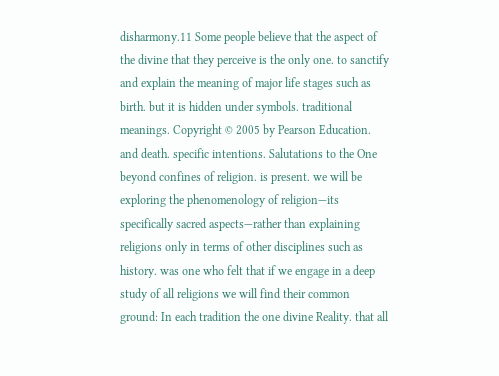disharmony.11 Some people believe that the aspect of the divine that they perceive is the only one. to sanctify and explain the meaning of major life stages such as birth. but it is hidden under symbols. traditional meanings. Copyright © 2005 by Pearson Education. and death. specific intentions. Salutations to the One beyond confines of religion. is present. we will be exploring the phenomenology of religion—its specifically sacred aspects—rather than explaining religions only in terms of other disciplines such as history. was one who felt that if we engage in a deep study of all religions we will find their common ground: In each tradition the one divine Reality. that all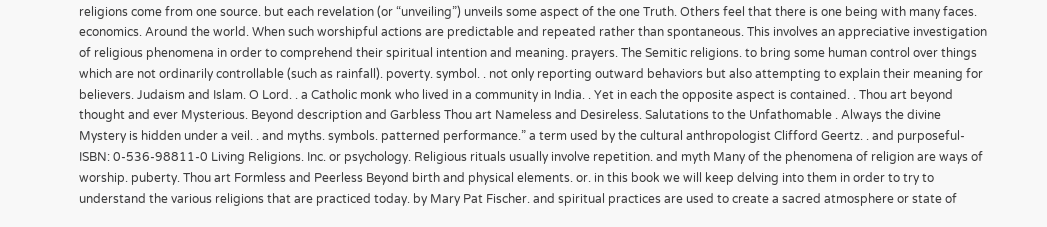religions come from one source. but each revelation (or “unveiling”) unveils some aspect of the one Truth. Others feel that there is one being with many faces. economics. Around the world. When such worshipful actions are predictable and repeated rather than spontaneous. This involves an appreciative investigation of religious phenomena in order to comprehend their spiritual intention and meaning. prayers. The Semitic religions. to bring some human control over things which are not ordinarily controllable (such as rainfall). poverty. symbol. . not only reporting outward behaviors but also attempting to explain their meaning for believers. Judaism and Islam. O Lord. . a Catholic monk who lived in a community in India. . Yet in each the opposite aspect is contained. . Thou art beyond thought and ever Mysterious. Beyond description and Garbless Thou art Nameless and Desireless. Salutations to the Unfathomable . Always the divine Mystery is hidden under a veil. . and myths. symbols. patterned performance.” a term used by the cultural anthropologist Clifford Geertz. . and purposeful- ISBN: 0-536-98811-0 Living Religions. Inc. or psychology. Religious rituals usually involve repetition. and myth Many of the phenomena of religion are ways of worship. puberty. Thou art Formless and Peerless Beyond birth and physical elements. or. in this book we will keep delving into them in order to try to understand the various religions that are practiced today. by Mary Pat Fischer. and spiritual practices are used to create a sacred atmosphere or state of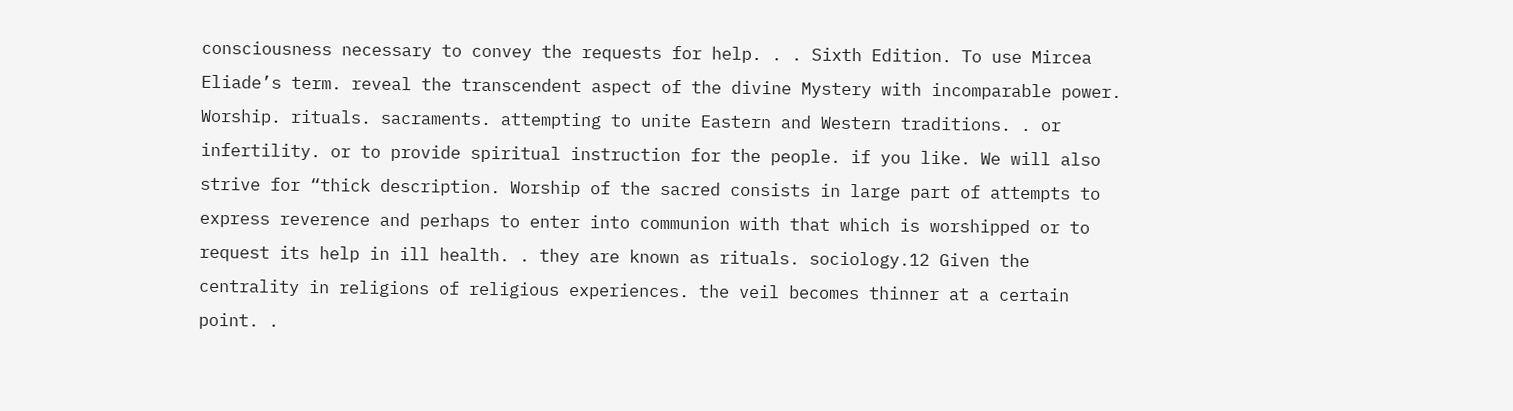consciousness necessary to convey the requests for help. . . Sixth Edition. To use Mircea Eliade’s term. reveal the transcendent aspect of the divine Mystery with incomparable power. Worship. rituals. sacraments. attempting to unite Eastern and Western traditions. . or infertility. or to provide spiritual instruction for the people. if you like. We will also strive for “thick description. Worship of the sacred consists in large part of attempts to express reverence and perhaps to enter into communion with that which is worshipped or to request its help in ill health. . they are known as rituals. sociology.12 Given the centrality in religions of religious experiences. the veil becomes thinner at a certain point. .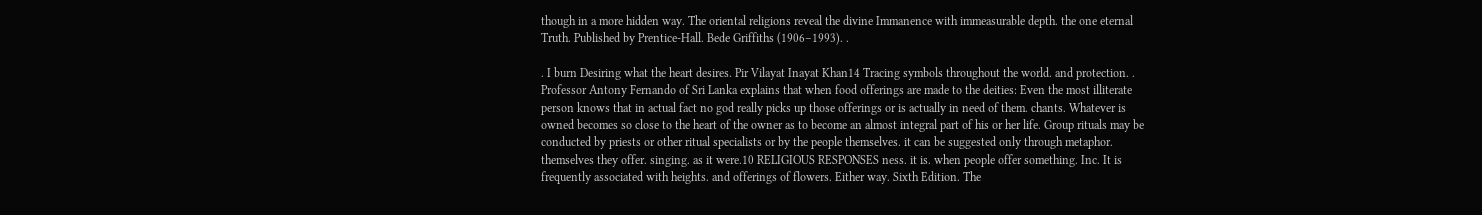though in a more hidden way. The oriental religions reveal the divine Immanence with immeasurable depth. the one eternal Truth. Published by Prentice-Hall. Bede Griffiths (1906–1993). .

. I burn Desiring what the heart desires. Pir Vilayat Inayat Khan14 Tracing symbols throughout the world. and protection. . Professor Antony Fernando of Sri Lanka explains that when food offerings are made to the deities: Even the most illiterate person knows that in actual fact no god really picks up those offerings or is actually in need of them. chants. Whatever is owned becomes so close to the heart of the owner as to become an almost integral part of his or her life. Group rituals may be conducted by priests or other ritual specialists or by the people themselves. it can be suggested only through metaphor. themselves they offer. singing. as it were.10 RELIGIOUS RESPONSES ness. it is. when people offer something. Inc. It is frequently associated with heights. and offerings of flowers. Either way. Sixth Edition. The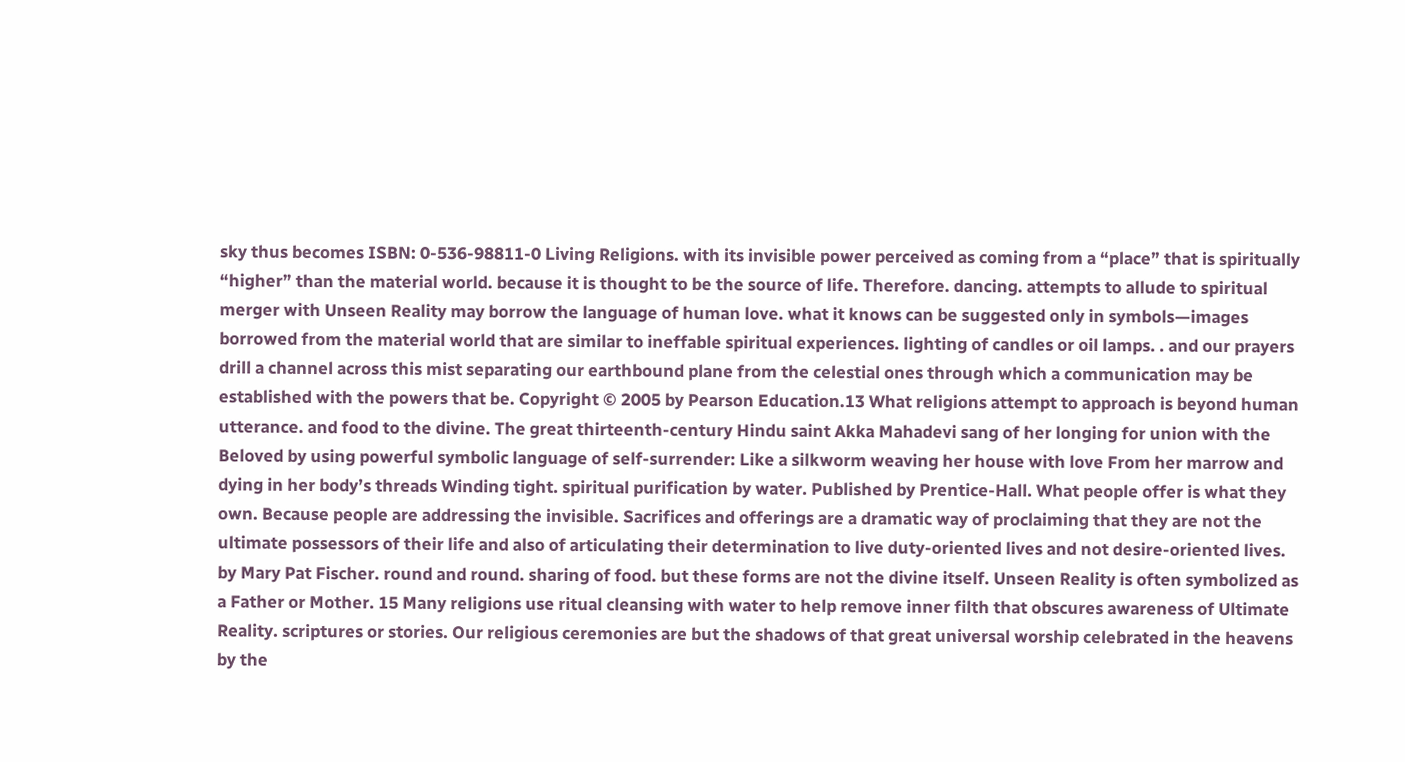sky thus becomes ISBN: 0-536-98811-0 Living Religions. with its invisible power perceived as coming from a “place” that is spiritually “higher” than the material world. because it is thought to be the source of life. Therefore. dancing. attempts to allude to spiritual merger with Unseen Reality may borrow the language of human love. what it knows can be suggested only in symbols—images borrowed from the material world that are similar to ineffable spiritual experiences. lighting of candles or oil lamps. . and our prayers drill a channel across this mist separating our earthbound plane from the celestial ones through which a communication may be established with the powers that be. Copyright © 2005 by Pearson Education.13 What religions attempt to approach is beyond human utterance. and food to the divine. The great thirteenth-century Hindu saint Akka Mahadevi sang of her longing for union with the Beloved by using powerful symbolic language of self-surrender: Like a silkworm weaving her house with love From her marrow and dying in her body’s threads Winding tight. spiritual purification by water. Published by Prentice-Hall. What people offer is what they own. Because people are addressing the invisible. Sacrifices and offerings are a dramatic way of proclaiming that they are not the ultimate possessors of their life and also of articulating their determination to live duty-oriented lives and not desire-oriented lives. by Mary Pat Fischer. round and round. sharing of food. but these forms are not the divine itself. Unseen Reality is often symbolized as a Father or Mother. 15 Many religions use ritual cleansing with water to help remove inner filth that obscures awareness of Ultimate Reality. scriptures or stories. Our religious ceremonies are but the shadows of that great universal worship celebrated in the heavens by the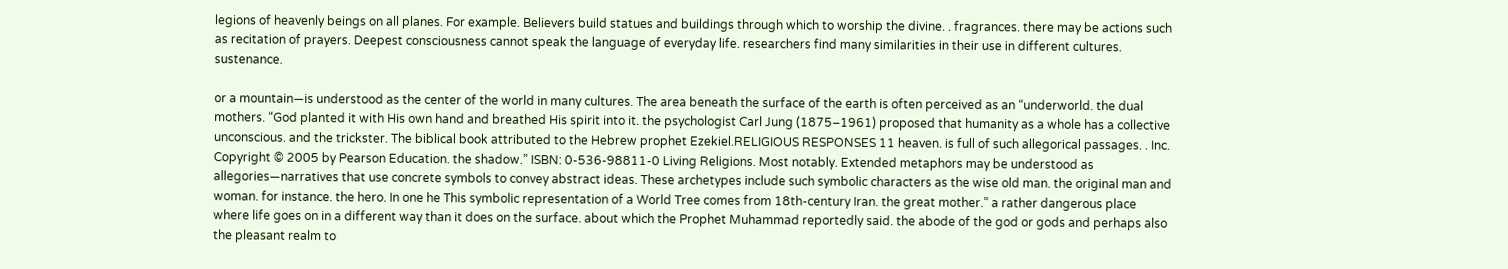legions of heavenly beings on all planes. For example. Believers build statues and buildings through which to worship the divine. . fragrances. there may be actions such as recitation of prayers. Deepest consciousness cannot speak the language of everyday life. researchers find many similarities in their use in different cultures. sustenance.

or a mountain—is understood as the center of the world in many cultures. The area beneath the surface of the earth is often perceived as an “underworld. the dual mothers. “God planted it with His own hand and breathed His spirit into it. the psychologist Carl Jung (1875–1961) proposed that humanity as a whole has a collective unconscious. and the trickster. The biblical book attributed to the Hebrew prophet Ezekiel.RELIGIOUS RESPONSES 11 heaven. is full of such allegorical passages. . Inc. Copyright © 2005 by Pearson Education. the shadow.” ISBN: 0-536-98811-0 Living Religions. Most notably. Extended metaphors may be understood as allegories—narratives that use concrete symbols to convey abstract ideas. These archetypes include such symbolic characters as the wise old man. the original man and woman. for instance. the hero. In one he This symbolic representation of a World Tree comes from 18th-century Iran. the great mother.” a rather dangerous place where life goes on in a different way than it does on the surface. about which the Prophet Muhammad reportedly said. the abode of the god or gods and perhaps also the pleasant realm to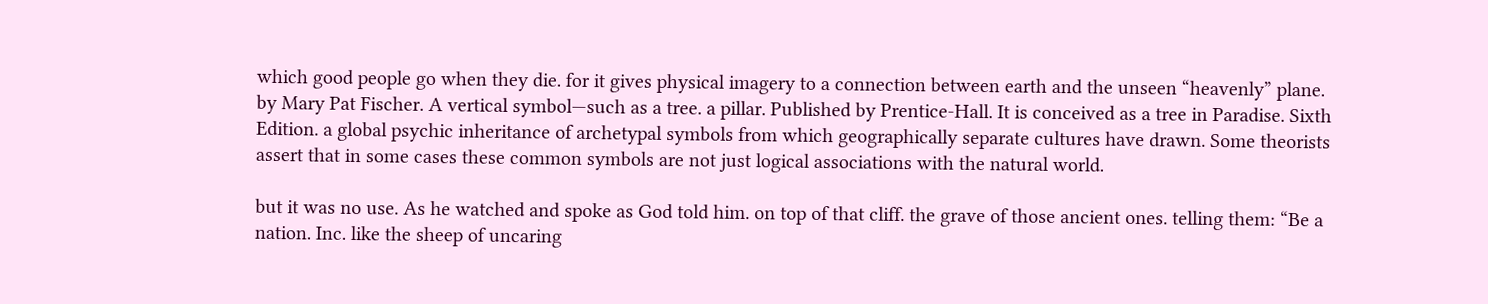which good people go when they die. for it gives physical imagery to a connection between earth and the unseen “heavenly” plane. by Mary Pat Fischer. A vertical symbol—such as a tree. a pillar. Published by Prentice-Hall. It is conceived as a tree in Paradise. Sixth Edition. a global psychic inheritance of archetypal symbols from which geographically separate cultures have drawn. Some theorists assert that in some cases these common symbols are not just logical associations with the natural world.

but it was no use. As he watched and spoke as God told him. on top of that cliff. the grave of those ancient ones. telling them: “Be a nation. Inc. like the sheep of uncaring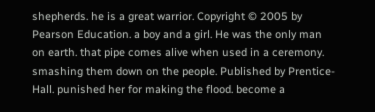shepherds. he is a great warrior. Copyright © 2005 by Pearson Education. a boy and a girl. He was the only man on earth. that pipe comes alive when used in a ceremony. smashing them down on the people. Published by Prentice-Hall. punished her for making the flood. become a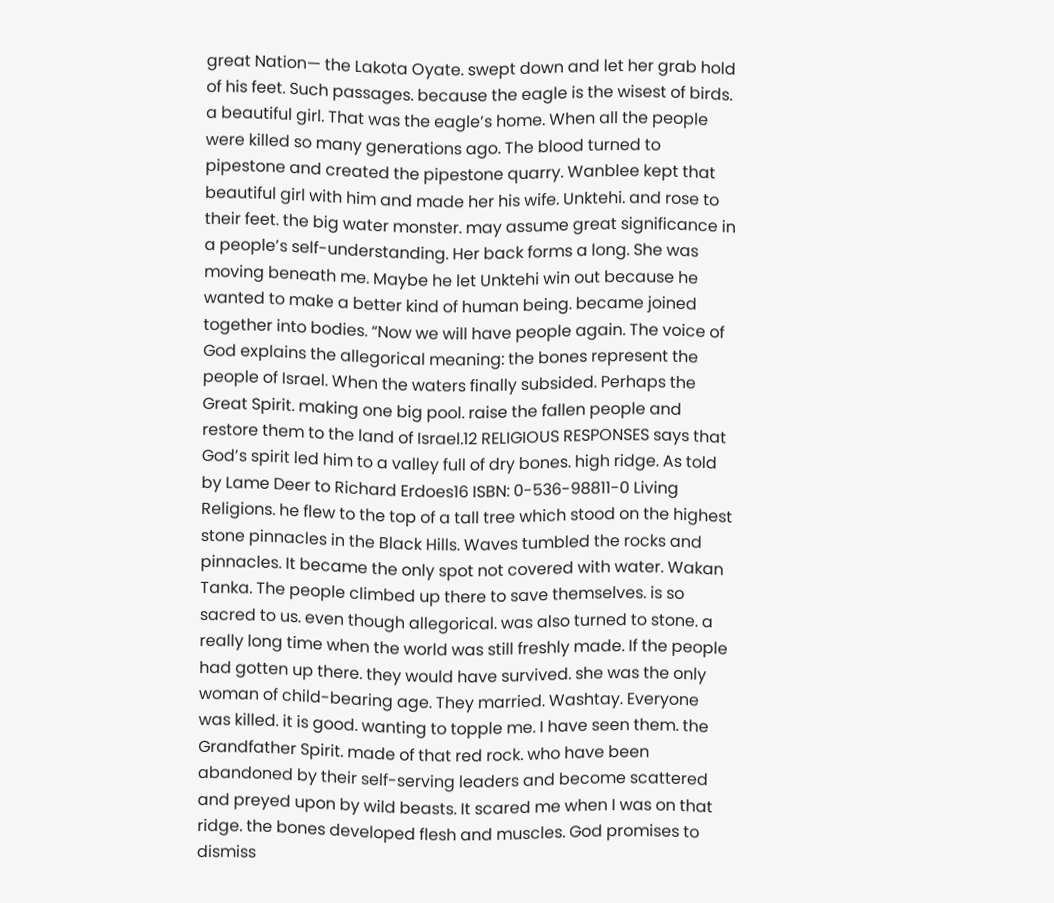great Nation— the Lakota Oyate. swept down and let her grab hold of his feet. Such passages. because the eagle is the wisest of birds. a beautiful girl. That was the eagle’s home. When all the people were killed so many generations ago. The blood turned to pipestone and created the pipestone quarry. Wanblee kept that beautiful girl with him and made her his wife. Unktehi. and rose to their feet. the big water monster. may assume great significance in a people’s self-understanding. Her back forms a long. She was moving beneath me. Maybe he let Unktehi win out because he wanted to make a better kind of human being. became joined together into bodies. “Now we will have people again. The voice of God explains the allegorical meaning: the bones represent the people of Israel. When the waters finally subsided. Perhaps the Great Spirit. making one big pool. raise the fallen people and restore them to the land of Israel.12 RELIGIOUS RESPONSES says that God’s spirit led him to a valley full of dry bones. high ridge. As told by Lame Deer to Richard Erdoes16 ISBN: 0-536-98811-0 Living Religions. he flew to the top of a tall tree which stood on the highest stone pinnacles in the Black Hills. Waves tumbled the rocks and pinnacles. It became the only spot not covered with water. Wakan Tanka. The people climbed up there to save themselves. is so sacred to us. even though allegorical. was also turned to stone. a really long time when the world was still freshly made. If the people had gotten up there. they would have survived. she was the only woman of child-bearing age. They married. Washtay. Everyone was killed. it is good. wanting to topple me. I have seen them. the Grandfather Spirit. made of that red rock. who have been abandoned by their self-serving leaders and become scattered and preyed upon by wild beasts. It scared me when I was on that ridge. the bones developed flesh and muscles. God promises to dismiss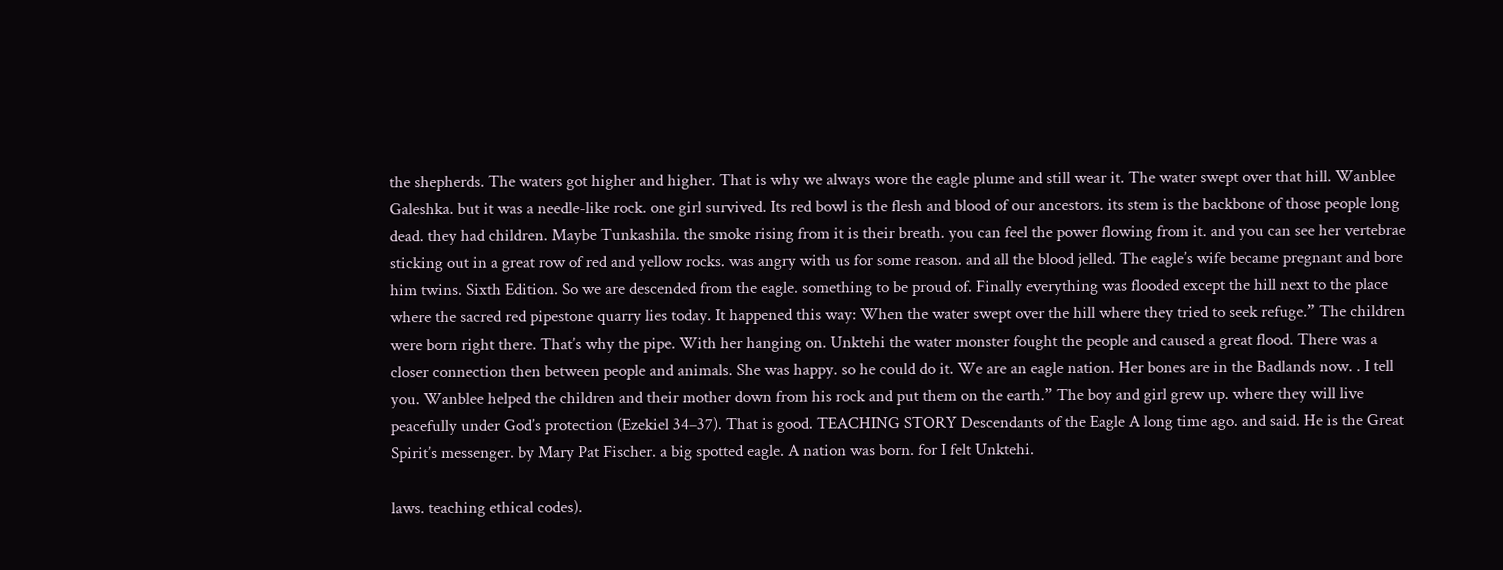the shepherds. The waters got higher and higher. That is why we always wore the eagle plume and still wear it. The water swept over that hill. Wanblee Galeshka. but it was a needle-like rock. one girl survived. Its red bowl is the flesh and blood of our ancestors. its stem is the backbone of those people long dead. they had children. Maybe Tunkashila. the smoke rising from it is their breath. you can feel the power flowing from it. and you can see her vertebrae sticking out in a great row of red and yellow rocks. was angry with us for some reason. and all the blood jelled. The eagle’s wife became pregnant and bore him twins. Sixth Edition. So we are descended from the eagle. something to be proud of. Finally everything was flooded except the hill next to the place where the sacred red pipestone quarry lies today. It happened this way: When the water swept over the hill where they tried to seek refuge.” The children were born right there. That’s why the pipe. With her hanging on. Unktehi the water monster fought the people and caused a great flood. There was a closer connection then between people and animals. She was happy. so he could do it. We are an eagle nation. Her bones are in the Badlands now. . I tell you. Wanblee helped the children and their mother down from his rock and put them on the earth.” The boy and girl grew up. where they will live peacefully under God’s protection (Ezekiel 34–37). That is good. TEACHING STORY Descendants of the Eagle A long time ago. and said. He is the Great Spirit’s messenger. by Mary Pat Fischer. a big spotted eagle. A nation was born. for I felt Unktehi.

laws. teaching ethical codes).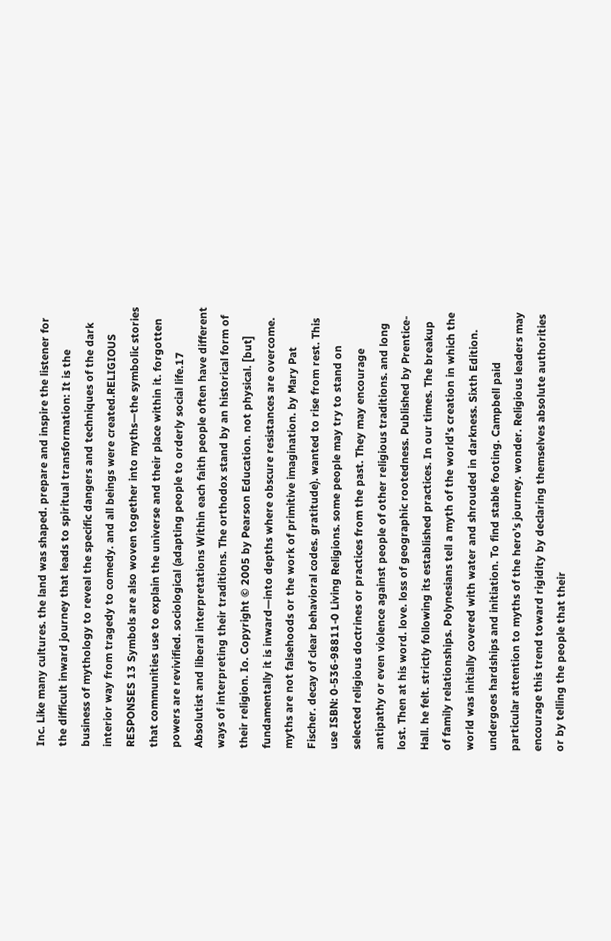Inc. Like many cultures. the land was shaped. prepare and inspire the listener for the difficult inward journey that leads to spiritual transformation: It is the business of mythology to reveal the specific dangers and techniques of the dark interior way from tragedy to comedy. and all beings were created.RELIGIOUS RESPONSES 13 Symbols are also woven together into myths—the symbolic stories that communities use to explain the universe and their place within it. forgotten powers are revivified. sociological (adapting people to orderly social life.17 Absolutist and liberal interpretations Within each faith people often have different ways of interpreting their traditions. The orthodox stand by an historical form of their religion. Io. Copyright © 2005 by Pearson Education. not physical. [but] fundamentally it is inward—into depths where obscure resistances are overcome. myths are not falsehoods or the work of primitive imagination. by Mary Pat Fischer. decay of clear behavioral codes. gratitude). wanted to rise from rest. This use ISBN: 0-536-98811-0 Living Religions. some people may try to stand on selected religious doctrines or practices from the past. They may encourage antipathy or even violence against people of other religious traditions. and long lost. Then at his word. love. loss of geographic rootedness. Published by Prentice-Hall. he felt. strictly following its established practices. In our times. The breakup of family relationships. Polynesians tell a myth of the world’s creation in which the world was initially covered with water and shrouded in darkness. Sixth Edition. undergoes hardships and initiation. To find stable footing. Campbell paid particular attention to myths of the hero’s journey. wonder. Religious leaders may encourage this trend toward rigidity by declaring themselves absolute authorities or by telling the people that their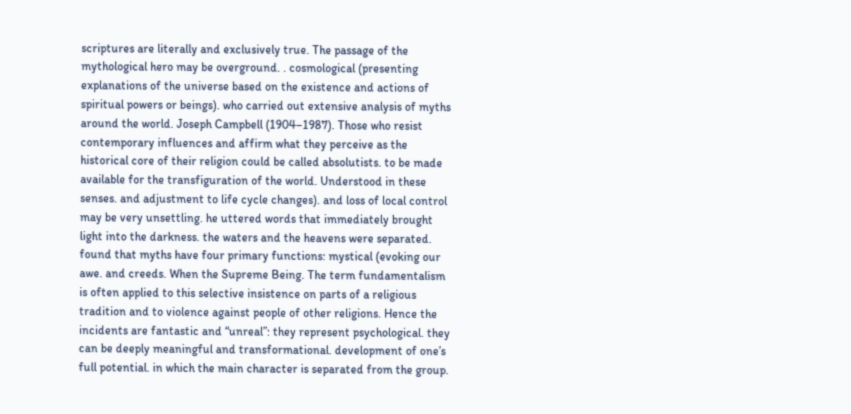scriptures are literally and exclusively true. The passage of the mythological hero may be overground. . cosmological (presenting explanations of the universe based on the existence and actions of spiritual powers or beings). who carried out extensive analysis of myths around the world. Joseph Campbell (1904–1987). Those who resist contemporary influences and affirm what they perceive as the historical core of their religion could be called absolutists. to be made available for the transfiguration of the world. Understood in these senses. and adjustment to life cycle changes). and loss of local control may be very unsettling. he uttered words that immediately brought light into the darkness. the waters and the heavens were separated. found that myths have four primary functions: mystical (evoking our awe. and creeds. When the Supreme Being. The term fundamentalism is often applied to this selective insistence on parts of a religious tradition and to violence against people of other religions. Hence the incidents are fantastic and “unreal”: they represent psychological. they can be deeply meaningful and transformational. development of one’s full potential. in which the main character is separated from the group.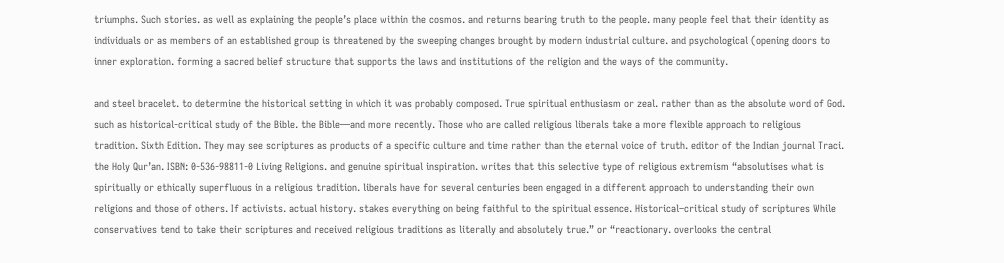triumphs. Such stories. as well as explaining the people’s place within the cosmos. and returns bearing truth to the people. many people feel that their identity as individuals or as members of an established group is threatened by the sweeping changes brought by modern industrial culture. and psychological (opening doors to inner exploration. forming a sacred belief structure that supports the laws and institutions of the religion and the ways of the community.

and steel bracelet. to determine the historical setting in which it was probably composed. True spiritual enthusiasm or zeal. rather than as the absolute word of God. such as historical-critical study of the Bible. the Bible—and more recently. Those who are called religious liberals take a more flexible approach to religious tradition. Sixth Edition. They may see scriptures as products of a specific culture and time rather than the eternal voice of truth. editor of the Indian journal Traci. the Holy Qur’an. ISBN: 0-536-98811-0 Living Religions. and genuine spiritual inspiration. writes that this selective type of religious extremism “absolutises what is spiritually or ethically superfluous in a religious tradition. liberals have for several centuries been engaged in a different approach to understanding their own religions and those of others. If activists. actual history. stakes everything on being faithful to the spiritual essence. Historical–critical study of scriptures While conservatives tend to take their scriptures and received religious traditions as literally and absolutely true.” or “reactionary. overlooks the central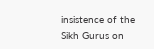insistence of the Sikh Gurus on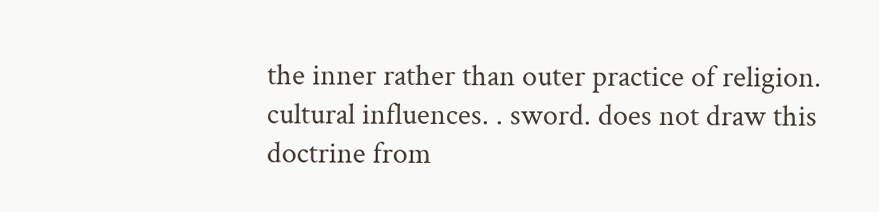the inner rather than outer practice of religion. cultural influences. . sword. does not draw this doctrine from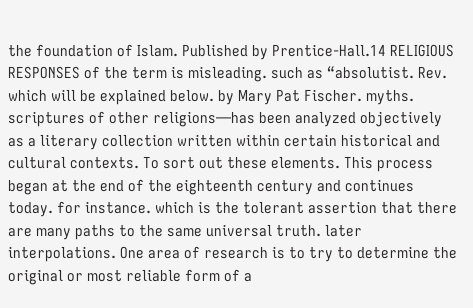the foundation of Islam. Published by Prentice-Hall.14 RELIGIOUS RESPONSES of the term is misleading. such as “absolutist. Rev. which will be explained below. by Mary Pat Fischer. myths. scriptures of other religions—has been analyzed objectively as a literary collection written within certain historical and cultural contexts. To sort out these elements. This process began at the end of the eighteenth century and continues today. for instance. which is the tolerant assertion that there are many paths to the same universal truth. later interpolations. One area of research is to try to determine the original or most reliable form of a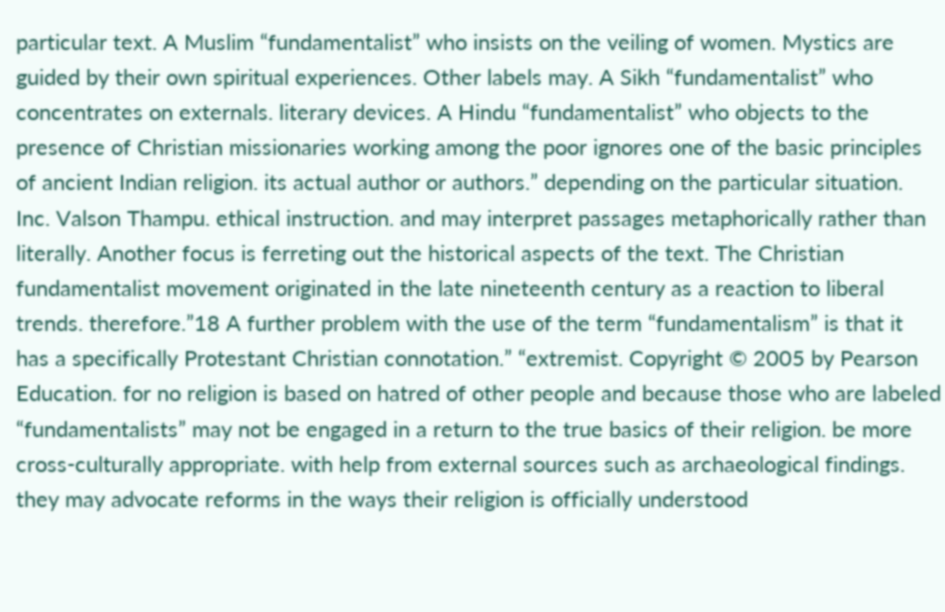particular text. A Muslim “fundamentalist” who insists on the veiling of women. Mystics are guided by their own spiritual experiences. Other labels may. A Sikh “fundamentalist” who concentrates on externals. literary devices. A Hindu “fundamentalist” who objects to the presence of Christian missionaries working among the poor ignores one of the basic principles of ancient Indian religion. its actual author or authors.” depending on the particular situation. Inc. Valson Thampu. ethical instruction. and may interpret passages metaphorically rather than literally. Another focus is ferreting out the historical aspects of the text. The Christian fundamentalist movement originated in the late nineteenth century as a reaction to liberal trends. therefore.”18 A further problem with the use of the term “fundamentalism” is that it has a specifically Protestant Christian connotation.” “extremist. Copyright © 2005 by Pearson Education. for no religion is based on hatred of other people and because those who are labeled “fundamentalists” may not be engaged in a return to the true basics of their religion. be more cross-culturally appropriate. with help from external sources such as archaeological findings. they may advocate reforms in the ways their religion is officially understood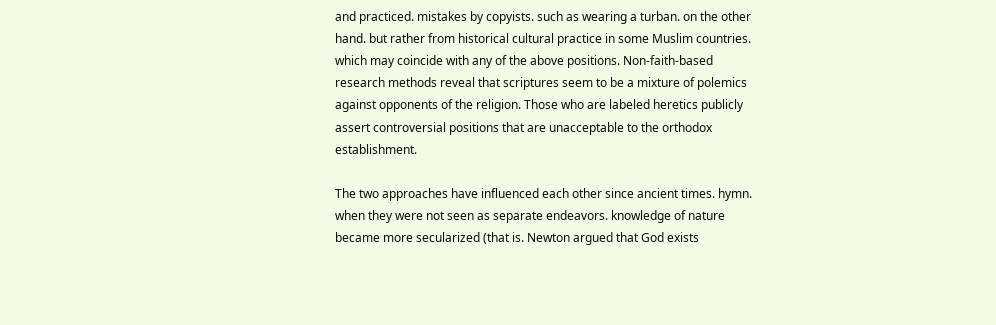and practiced. mistakes by copyists. such as wearing a turban. on the other hand. but rather from historical cultural practice in some Muslim countries. which may coincide with any of the above positions. Non-faith-based research methods reveal that scriptures seem to be a mixture of polemics against opponents of the religion. Those who are labeled heretics publicly assert controversial positions that are unacceptable to the orthodox establishment.

The two approaches have influenced each other since ancient times. hymn. when they were not seen as separate endeavors. knowledge of nature became more secularized (that is. Newton argued that God exists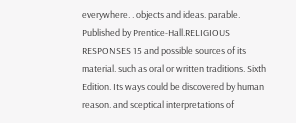everywhere. . objects and ideas. parable. Published by Prentice-Hall.RELIGIOUS RESPONSES 15 and possible sources of its material. such as oral or written traditions. Sixth Edition. Its ways could be discovered by human reason. and sceptical interpretations of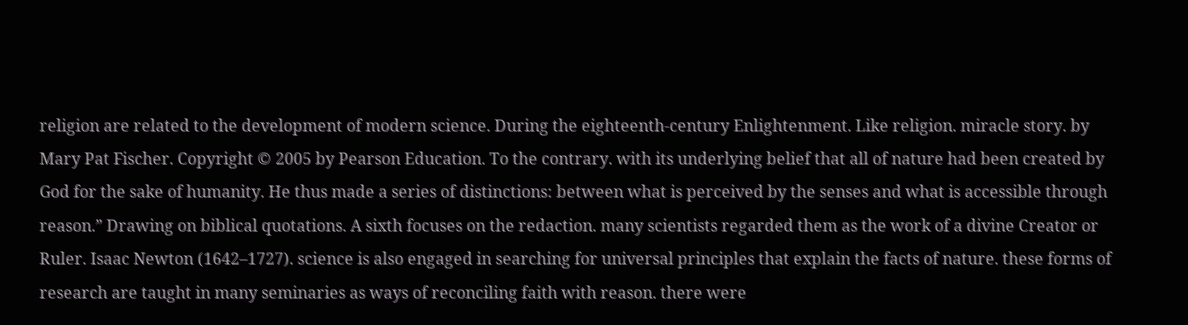religion are related to the development of modern science. During the eighteenth-century Enlightenment. Like religion. miracle story. by Mary Pat Fischer. Copyright © 2005 by Pearson Education. To the contrary. with its underlying belief that all of nature had been created by God for the sake of humanity. He thus made a series of distinctions: between what is perceived by the senses and what is accessible through reason.” Drawing on biblical quotations. A sixth focuses on the redaction. many scientists regarded them as the work of a divine Creator or Ruler. Isaac Newton (1642–1727). science is also engaged in searching for universal principles that explain the facts of nature. these forms of research are taught in many seminaries as ways of reconciling faith with reason. there were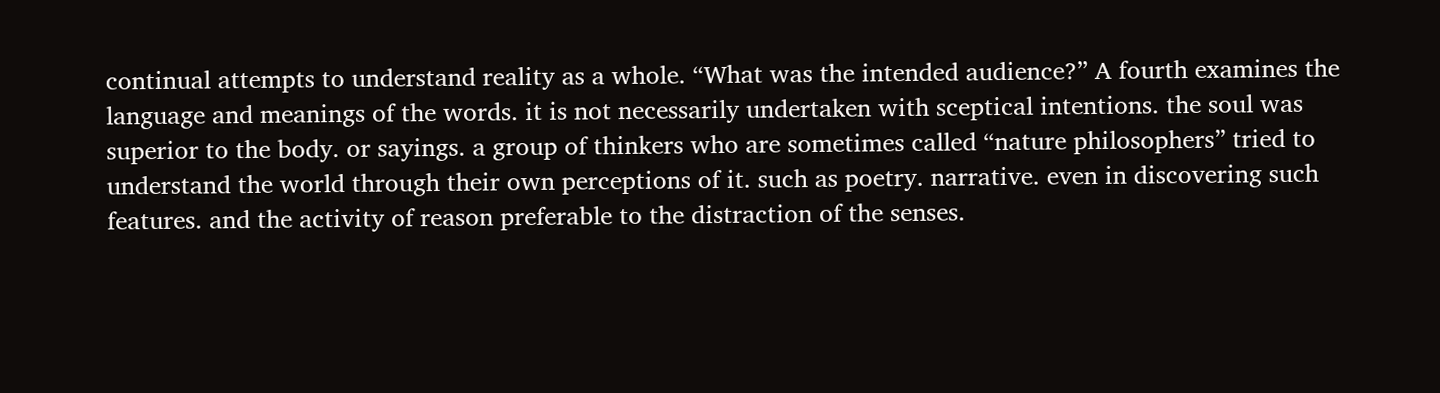continual attempts to understand reality as a whole. “What was the intended audience?” A fourth examines the language and meanings of the words. it is not necessarily undertaken with sceptical intentions. the soul was superior to the body. or sayings. a group of thinkers who are sometimes called “nature philosophers” tried to understand the world through their own perceptions of it. such as poetry. narrative. even in discovering such features. and the activity of reason preferable to the distraction of the senses.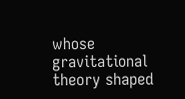whose gravitational theory shaped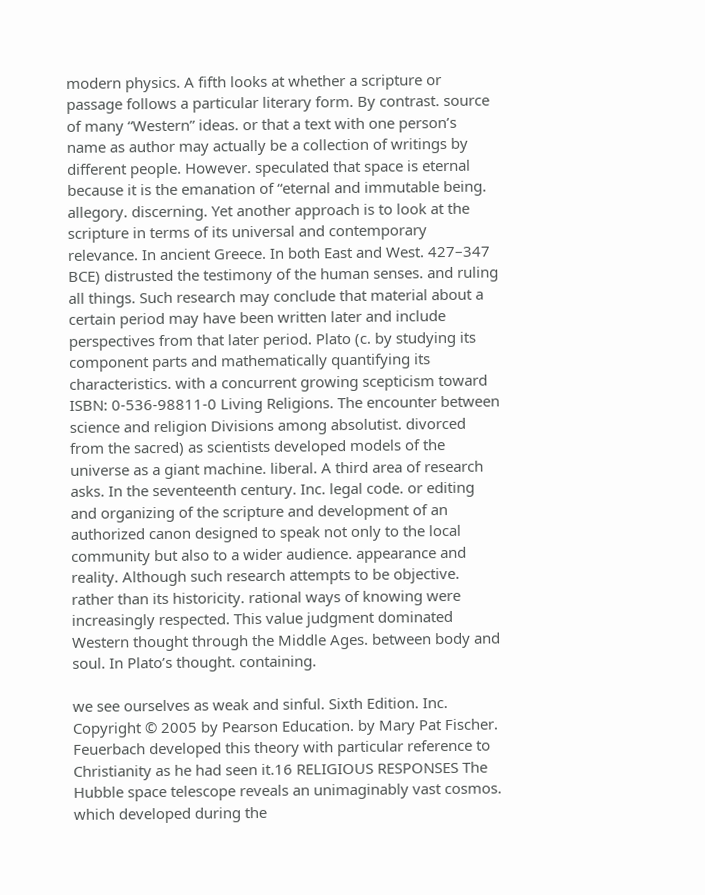modern physics. A fifth looks at whether a scripture or passage follows a particular literary form. By contrast. source of many “Western” ideas. or that a text with one person’s name as author may actually be a collection of writings by different people. However. speculated that space is eternal because it is the emanation of “eternal and immutable being. allegory. discerning. Yet another approach is to look at the scripture in terms of its universal and contemporary relevance. In ancient Greece. In both East and West. 427–347 BCE) distrusted the testimony of the human senses. and ruling all things. Such research may conclude that material about a certain period may have been written later and include perspectives from that later period. Plato (c. by studying its component parts and mathematically quantifying its characteristics. with a concurrent growing scepticism toward ISBN: 0-536-98811-0 Living Religions. The encounter between science and religion Divisions among absolutist. divorced from the sacred) as scientists developed models of the universe as a giant machine. liberal. A third area of research asks. In the seventeenth century. Inc. legal code. or editing and organizing of the scripture and development of an authorized canon designed to speak not only to the local community but also to a wider audience. appearance and reality. Although such research attempts to be objective. rather than its historicity. rational ways of knowing were increasingly respected. This value judgment dominated Western thought through the Middle Ages. between body and soul. In Plato’s thought. containing.

we see ourselves as weak and sinful. Sixth Edition. Inc. Copyright © 2005 by Pearson Education. by Mary Pat Fischer. Feuerbach developed this theory with particular reference to Christianity as he had seen it.16 RELIGIOUS RESPONSES The Hubble space telescope reveals an unimaginably vast cosmos. which developed during the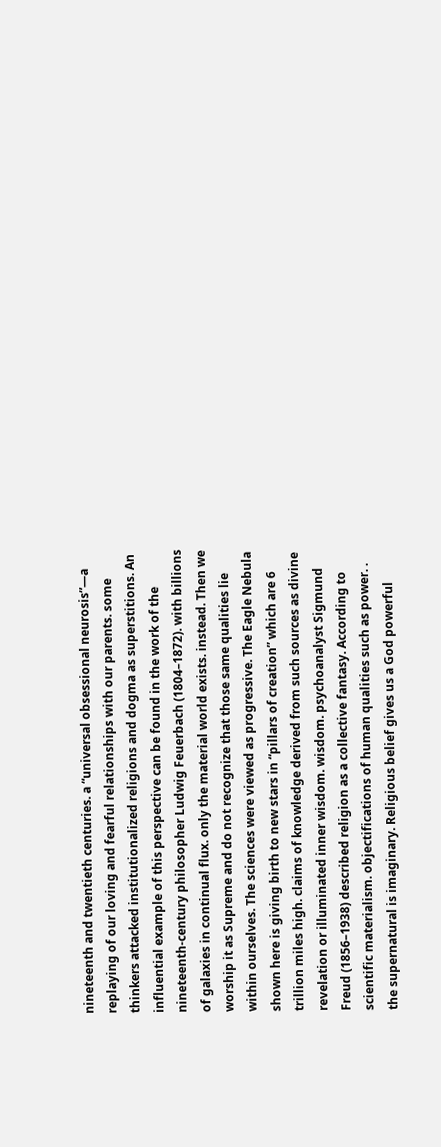nineteenth and twentieth centuries. a “universal obsessional neurosis”—a replaying of our loving and fearful relationships with our parents. some thinkers attacked institutionalized religions and dogma as superstitions. An influential example of this perspective can be found in the work of the nineteenth-century philosopher Ludwig Feuerbach (1804–1872). with billions of galaxies in continual flux. only the material world exists. instead. Then we worship it as Supreme and do not recognize that those same qualities lie within ourselves. The sciences were viewed as progressive. The Eagle Nebula shown here is giving birth to new stars in “pillars of creation” which are 6 trillion miles high. claims of knowledge derived from such sources as divine revelation or illuminated inner wisdom. wisdom. psychoanalyst Sigmund Freud (1856–1938) described religion as a collective fantasy. According to scientific materialism. objectifications of human qualities such as power. . the supernatural is imaginary. Religious belief gives us a God powerful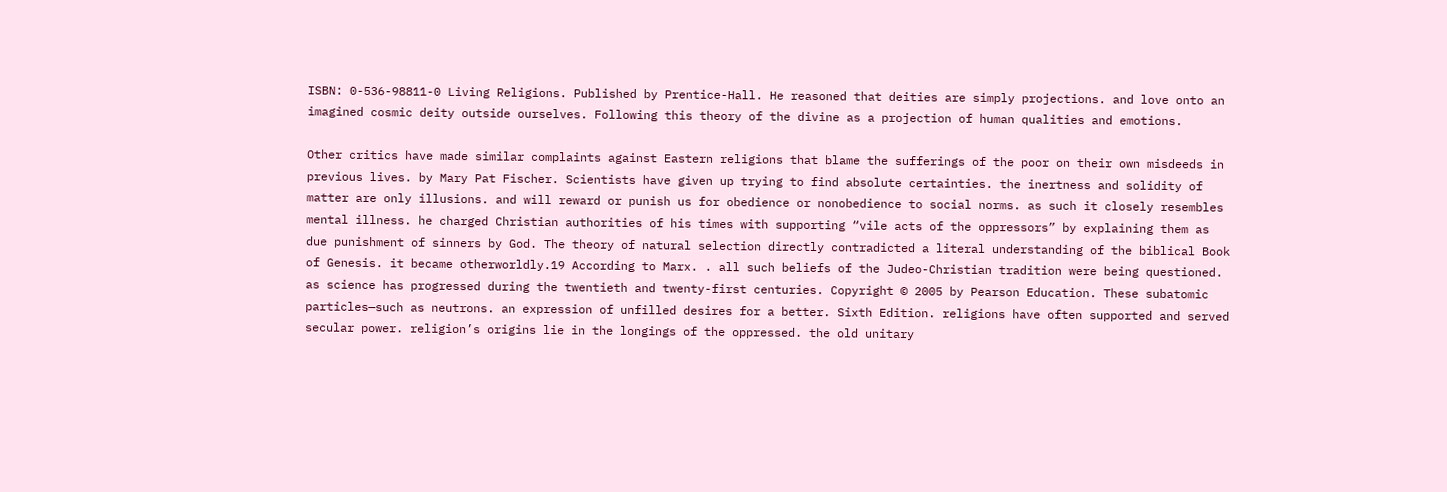ISBN: 0-536-98811-0 Living Religions. Published by Prentice-Hall. He reasoned that deities are simply projections. and love onto an imagined cosmic deity outside ourselves. Following this theory of the divine as a projection of human qualities and emotions.

Other critics have made similar complaints against Eastern religions that blame the sufferings of the poor on their own misdeeds in previous lives. by Mary Pat Fischer. Scientists have given up trying to find absolute certainties. the inertness and solidity of matter are only illusions. and will reward or punish us for obedience or nonobedience to social norms. as such it closely resembles mental illness. he charged Christian authorities of his times with supporting “vile acts of the oppressors” by explaining them as due punishment of sinners by God. The theory of natural selection directly contradicted a literal understanding of the biblical Book of Genesis. it became otherworldly.19 According to Marx. . all such beliefs of the Judeo-Christian tradition were being questioned. as science has progressed during the twentieth and twenty-first centuries. Copyright © 2005 by Pearson Education. These subatomic particles—such as neutrons. an expression of unfilled desires for a better. Sixth Edition. religions have often supported and served secular power. religion’s origins lie in the longings of the oppressed. the old unitary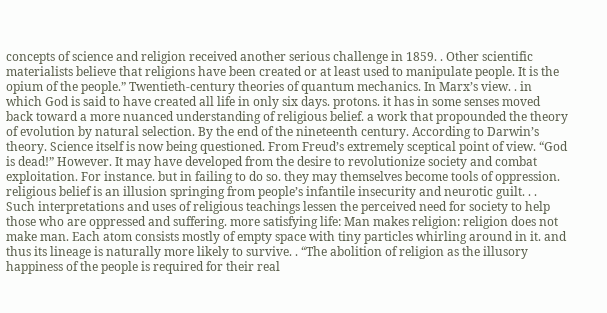concepts of science and religion received another serious challenge in 1859. . Other scientific materialists believe that religions have been created or at least used to manipulate people. It is the opium of the people.” Twentieth-century theories of quantum mechanics. In Marx’s view. . in which God is said to have created all life in only six days. protons. it has in some senses moved back toward a more nuanced understanding of religious belief. a work that propounded the theory of evolution by natural selection. By the end of the nineteenth century. According to Darwin’s theory. Science itself is now being questioned. From Freud’s extremely sceptical point of view. “God is dead!” However. It may have developed from the desire to revolutionize society and combat exploitation. For instance. but in failing to do so. they may themselves become tools of oppression. religious belief is an illusion springing from people’s infantile insecurity and neurotic guilt. . . Such interpretations and uses of religious teachings lessen the perceived need for society to help those who are oppressed and suffering. more satisfying life: Man makes religion: religion does not make man. Each atom consists mostly of empty space with tiny particles whirling around in it. and thus its lineage is naturally more likely to survive. . “The abolition of religion as the illusory happiness of the people is required for their real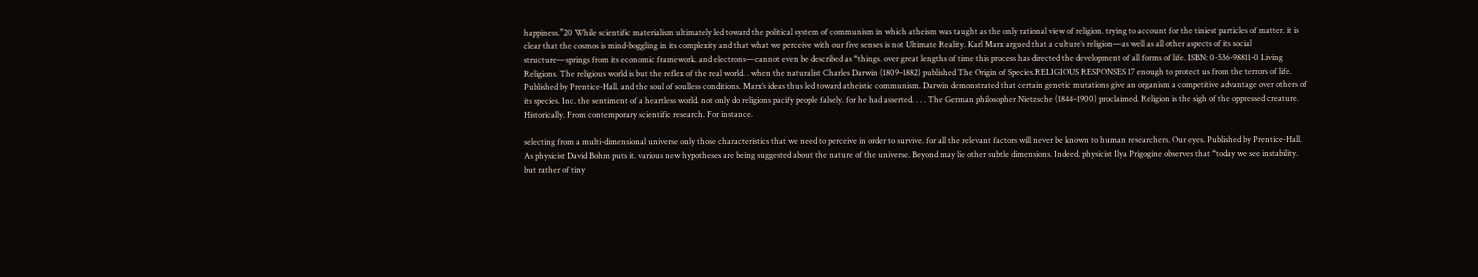happiness.”20 While scientific materialism ultimately led toward the political system of communism in which atheism was taught as the only rational view of religion. trying to account for the tiniest particles of matter. it is clear that the cosmos is mind-boggling in its complexity and that what we perceive with our five senses is not Ultimate Reality. Karl Marx argued that a culture’s religion—as well as all other aspects of its social structure—springs from its economic framework. and electrons—cannot even be described as “things. over great lengths of time this process has directed the development of all forms of life. ISBN: 0-536-98811-0 Living Religions. The religious world is but the reflex of the real world. . when the naturalist Charles Darwin (1809–1882) published The Origin of Species.RELIGIOUS RESPONSES 17 enough to protect us from the terrors of life. Published by Prentice-Hall. and the soul of soulless conditions. Marx’s ideas thus led toward atheistic communism. Darwin demonstrated that certain genetic mutations give an organism a competitive advantage over others of its species. Inc. the sentiment of a heartless world. not only do religions pacify people falsely. for he had asserted. . . . The German philosopher Nietzsche (1844–1900) proclaimed. Religion is the sigh of the oppressed creature. Historically. From contemporary scientific research. For instance.

selecting from a multi-dimensional universe only those characteristics that we need to perceive in order to survive. for all the relevant factors will never be known to human researchers. Our eyes. Published by Prentice-Hall. As physicist David Bohm puts it. various new hypotheses are being suggested about the nature of the universe. Beyond may lie other subtle dimensions. Indeed. physicist Ilya Prigogine observes that “today we see instability. but rather of tiny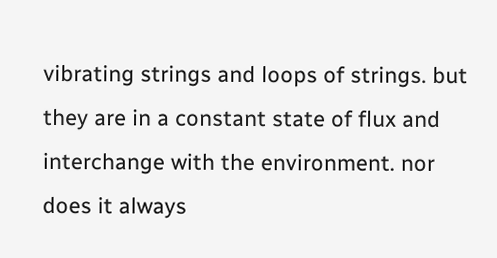vibrating strings and loops of strings. but they are in a constant state of flux and interchange with the environment. nor does it always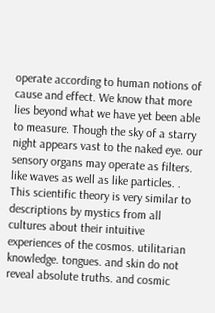operate according to human notions of cause and effect. We know that more lies beyond what we have yet been able to measure. Though the sky of a starry night appears vast to the naked eye. our sensory organs may operate as filters. like waves as well as like particles. . This scientific theory is very similar to descriptions by mystics from all cultures about their intuitive experiences of the cosmos. utilitarian knowledge. tongues. and skin do not reveal absolute truths. and cosmic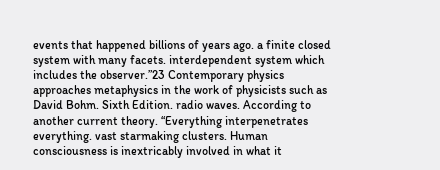events that happened billions of years ago. a finite closed system with many facets. interdependent system which includes the observer.”23 Contemporary physics approaches metaphysics in the work of physicists such as David Bohm. Sixth Edition. radio waves. According to another current theory. “Everything interpenetrates everything. vast starmaking clusters. Human consciousness is inextricably involved in what it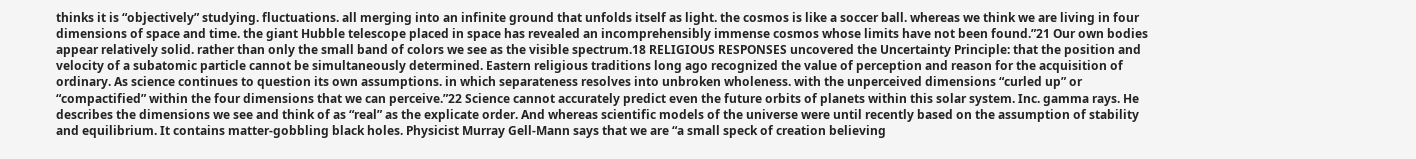thinks it is “objectively” studying. fluctuations. all merging into an infinite ground that unfolds itself as light. the cosmos is like a soccer ball. whereas we think we are living in four dimensions of space and time. the giant Hubble telescope placed in space has revealed an incomprehensibly immense cosmos whose limits have not been found.”21 Our own bodies appear relatively solid. rather than only the small band of colors we see as the visible spectrum.18 RELIGIOUS RESPONSES uncovered the Uncertainty Principle: that the position and velocity of a subatomic particle cannot be simultaneously determined. Eastern religious traditions long ago recognized the value of perception and reason for the acquisition of ordinary. As science continues to question its own assumptions. in which separateness resolves into unbroken wholeness. with the unperceived dimensions “curled up” or “compactified” within the four dimensions that we can perceive.”22 Science cannot accurately predict even the future orbits of planets within this solar system. Inc. gamma rays. He describes the dimensions we see and think of as “real” as the explicate order. And whereas scientific models of the universe were until recently based on the assumption of stability and equilibrium. It contains matter-gobbling black holes. Physicist Murray Gell-Mann says that we are “a small speck of creation believing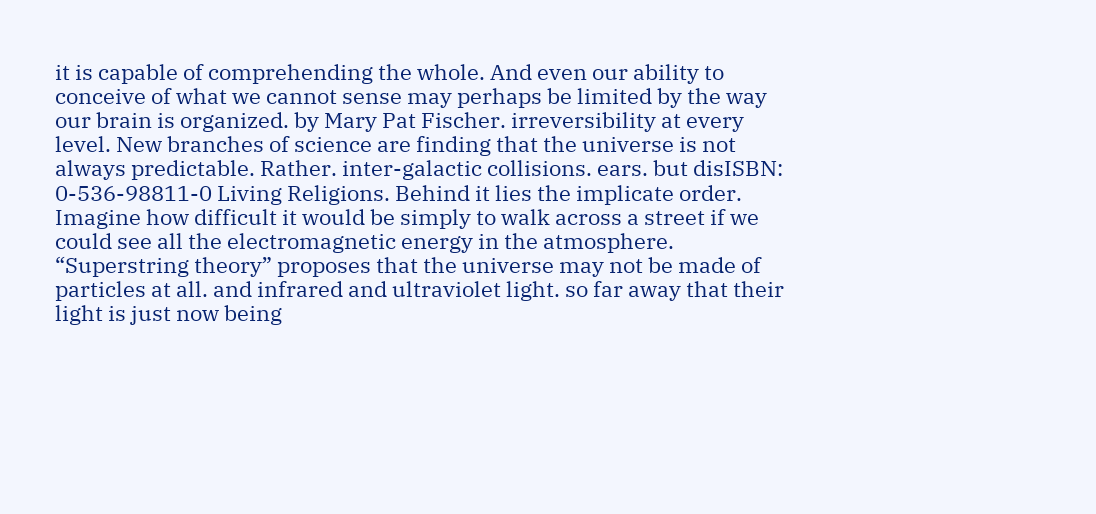it is capable of comprehending the whole. And even our ability to conceive of what we cannot sense may perhaps be limited by the way our brain is organized. by Mary Pat Fischer. irreversibility at every level. New branches of science are finding that the universe is not always predictable. Rather. inter-galactic collisions. ears. but disISBN: 0-536-98811-0 Living Religions. Behind it lies the implicate order. Imagine how difficult it would be simply to walk across a street if we could see all the electromagnetic energy in the atmosphere. “Superstring theory” proposes that the universe may not be made of particles at all. and infrared and ultraviolet light. so far away that their light is just now being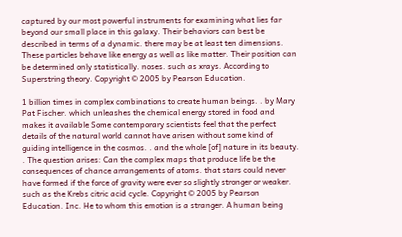captured by our most powerful instruments for examining what lies far beyond our small place in this galaxy. Their behaviors can best be described in terms of a dynamic. there may be at least ten dimensions. These particles behave like energy as well as like matter. Their position can be determined only statistically. noses. such as xrays. According to Superstring theory. Copyright © 2005 by Pearson Education.

1 billion times in complex combinations to create human beings. . by Mary Pat Fischer. which unleashes the chemical energy stored in food and makes it available Some contemporary scientists feel that the perfect details of the natural world cannot have arisen without some kind of guiding intelligence in the cosmos. . and the whole [of] nature in its beauty. . The question arises: Can the complex maps that produce life be the consequences of chance arrangements of atoms. that stars could never have formed if the force of gravity were ever so slightly stronger or weaker. such as the Krebs citric acid cycle. Copyright © 2005 by Pearson Education. Inc. He to whom this emotion is a stranger. A human being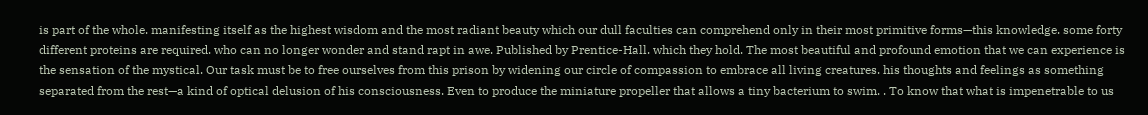is part of the whole. manifesting itself as the highest wisdom and the most radiant beauty which our dull faculties can comprehend only in their most primitive forms—this knowledge. some forty different proteins are required. who can no longer wonder and stand rapt in awe. Published by Prentice-Hall. which they hold. The most beautiful and profound emotion that we can experience is the sensation of the mystical. Our task must be to free ourselves from this prison by widening our circle of compassion to embrace all living creatures. his thoughts and feelings as something separated from the rest—a kind of optical delusion of his consciousness. Even to produce the miniature propeller that allows a tiny bacterium to swim. . To know that what is impenetrable to us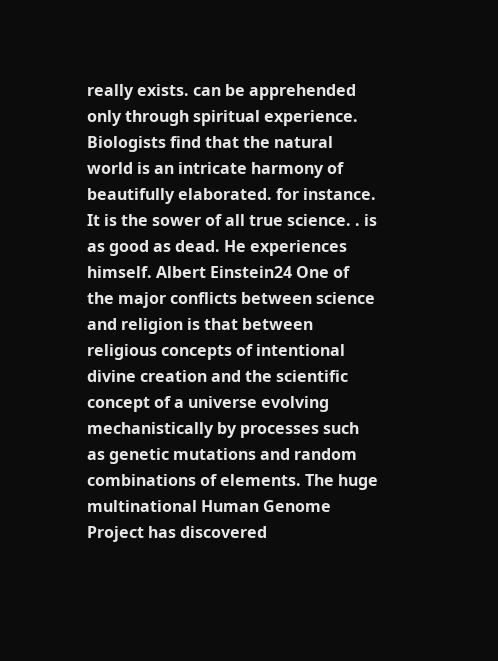really exists. can be apprehended only through spiritual experience. Biologists find that the natural world is an intricate harmony of beautifully elaborated. for instance. It is the sower of all true science. . is as good as dead. He experiences himself. Albert Einstein24 One of the major conflicts between science and religion is that between religious concepts of intentional divine creation and the scientific concept of a universe evolving mechanistically by processes such as genetic mutations and random combinations of elements. The huge multinational Human Genome Project has discovered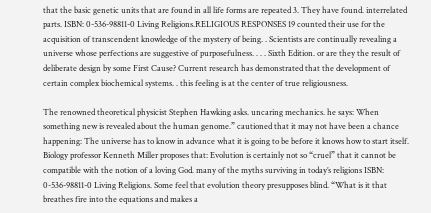that the basic genetic units that are found in all life forms are repeated 3. They have found. interrelated parts. ISBN: 0-536-98811-0 Living Religions.RELIGIOUS RESPONSES 19 counted their use for the acquisition of transcendent knowledge of the mystery of being. . Scientists are continually revealing a universe whose perfections are suggestive of purposefulness. . . . Sixth Edition. or are they the result of deliberate design by some First Cause? Current research has demonstrated that the development of certain complex biochemical systems. . this feeling is at the center of true religiousness.

The renowned theoretical physicist Stephen Hawking asks. uncaring mechanics. he says: When something new is revealed about the human genome.” cautioned that it may not have been a chance happening: The universe has to know in advance what it is going to be before it knows how to start itself. Biology professor Kenneth Miller proposes that: Evolution is certainly not so “cruel” that it cannot be compatible with the notion of a loving God. many of the myths surviving in today’s religions ISBN: 0-536-98811-0 Living Religions. Some feel that evolution theory presupposes blind. “What is it that breathes fire into the equations and makes a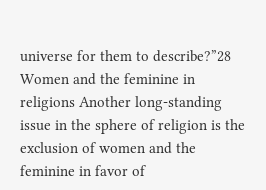universe for them to describe?”28 Women and the feminine in religions Another long-standing issue in the sphere of religion is the exclusion of women and the feminine in favor of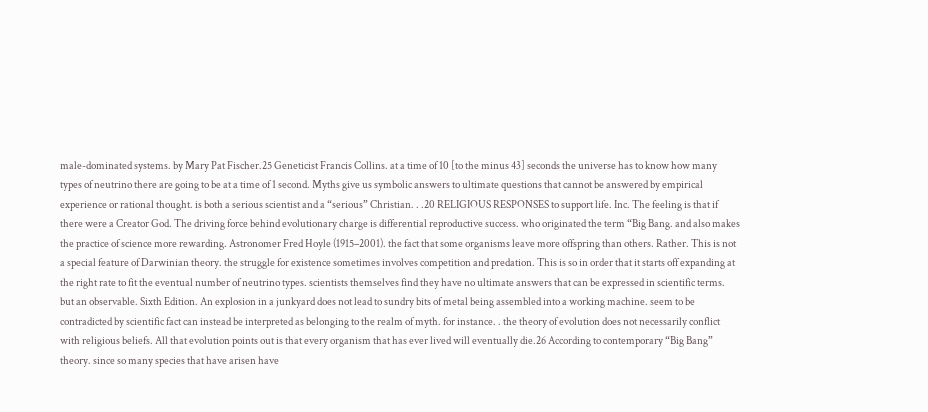male-dominated systems. by Mary Pat Fischer.25 Geneticist Francis Collins. at a time of 10 [to the minus 43] seconds the universe has to know how many types of neutrino there are going to be at a time of 1 second. Myths give us symbolic answers to ultimate questions that cannot be answered by empirical experience or rational thought. is both a serious scientist and a “serious” Christian. . .20 RELIGIOUS RESPONSES to support life. Inc. The feeling is that if there were a Creator God. The driving force behind evolutionary charge is differential reproductive success. who originated the term “Big Bang. and also makes the practice of science more rewarding. Astronomer Fred Hoyle (1915–2001). the fact that some organisms leave more offspring than others. Rather. This is not a special feature of Darwinian theory. the struggle for existence sometimes involves competition and predation. This is so in order that it starts off expanding at the right rate to fit the eventual number of neutrino types. scientists themselves find they have no ultimate answers that can be expressed in scientific terms. but an observable. Sixth Edition. An explosion in a junkyard does not lead to sundry bits of metal being assembled into a working machine. seem to be contradicted by scientific fact can instead be interpreted as belonging to the realm of myth. for instance. . the theory of evolution does not necessarily conflict with religious beliefs. All that evolution points out is that every organism that has ever lived will eventually die.26 According to contemporary “Big Bang” theory. since so many species that have arisen have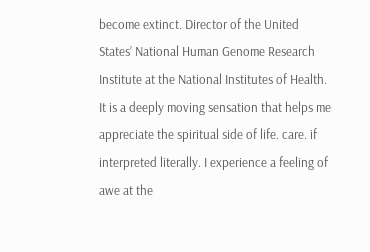become extinct. Director of the United States’ National Human Genome Research Institute at the National Institutes of Health. It is a deeply moving sensation that helps me appreciate the spiritual side of life. care. if interpreted literally. I experience a feeling of awe at the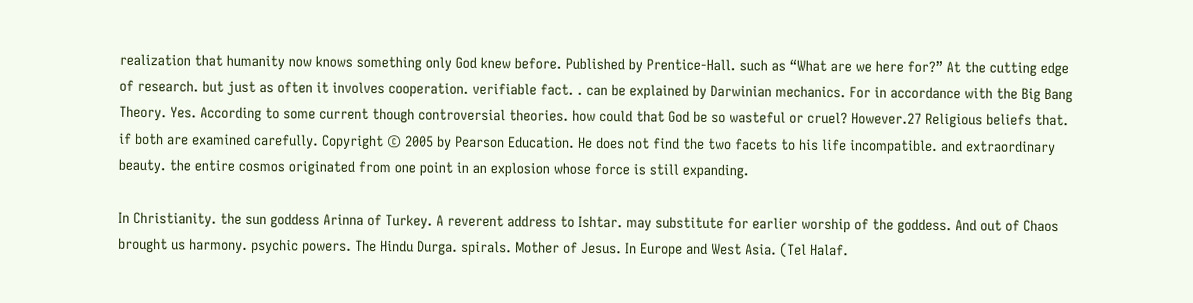realization that humanity now knows something only God knew before. Published by Prentice-Hall. such as “What are we here for?” At the cutting edge of research. but just as often it involves cooperation. verifiable fact. . can be explained by Darwinian mechanics. For in accordance with the Big Bang Theory. Yes. According to some current though controversial theories. how could that God be so wasteful or cruel? However.27 Religious beliefs that. if both are examined carefully. Copyright © 2005 by Pearson Education. He does not find the two facets to his life incompatible. and extraordinary beauty. the entire cosmos originated from one point in an explosion whose force is still expanding.

In Christianity. the sun goddess Arinna of Turkey. A reverent address to Ishtar. may substitute for earlier worship of the goddess. And out of Chaos brought us harmony. psychic powers. The Hindu Durga. spirals. Mother of Jesus. In Europe and West Asia. (Tel Halaf.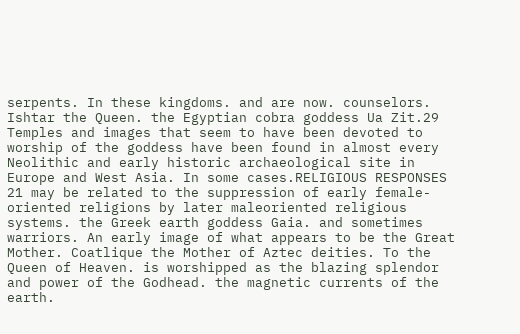serpents. In these kingdoms. and are now. counselors. Ishtar the Queen. the Egyptian cobra goddess Ua Zit.29 Temples and images that seem to have been devoted to worship of the goddess have been found in almost every Neolithic and early historic archaeological site in Europe and West Asia. In some cases.RELIGIOUS RESPONSES 21 may be related to the suppression of early female-oriented religions by later maleoriented religious systems. the Greek earth goddess Gaia. and sometimes warriors. An early image of what appears to be the Great Mother. Coatlique the Mother of Aztec deities. To the Queen of Heaven. is worshipped as the blazing splendor and power of the Godhead. the magnetic currents of the earth.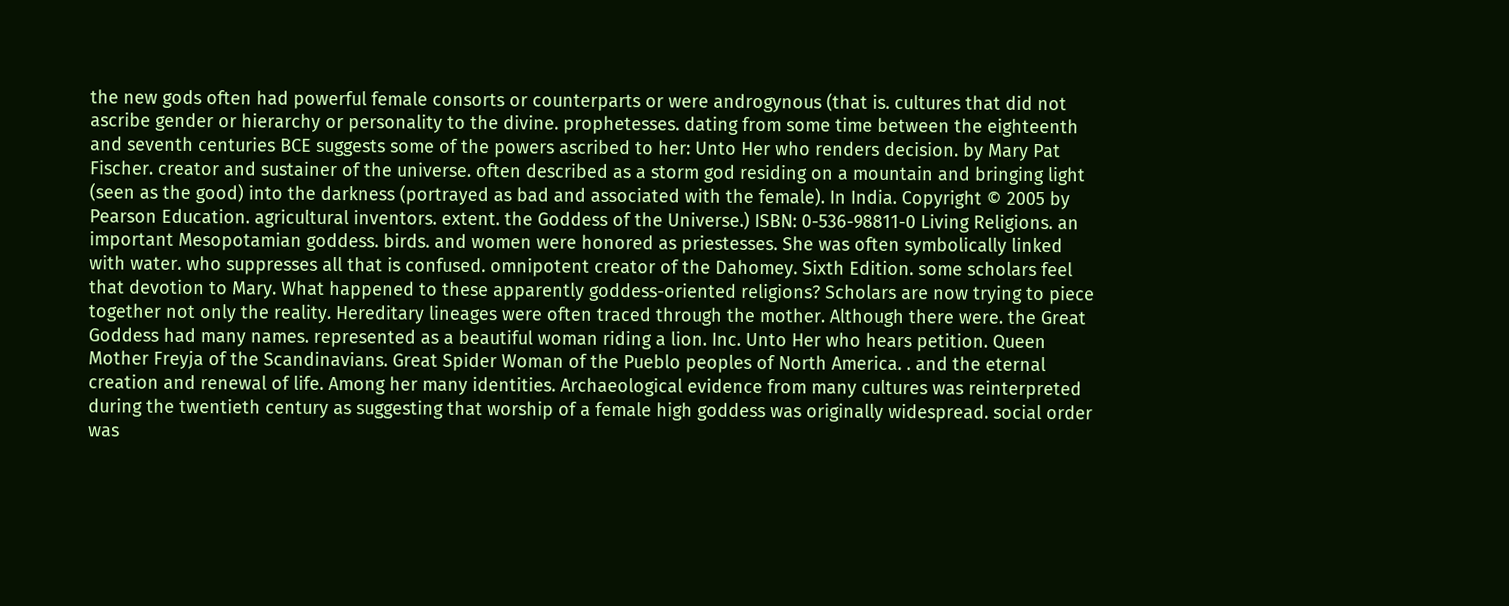the new gods often had powerful female consorts or counterparts or were androgynous (that is. cultures that did not ascribe gender or hierarchy or personality to the divine. prophetesses. dating from some time between the eighteenth and seventh centuries BCE suggests some of the powers ascribed to her: Unto Her who renders decision. by Mary Pat Fischer. creator and sustainer of the universe. often described as a storm god residing on a mountain and bringing light (seen as the good) into the darkness (portrayed as bad and associated with the female). In India. Copyright © 2005 by Pearson Education. agricultural inventors. extent. the Goddess of the Universe.) ISBN: 0-536-98811-0 Living Religions. an important Mesopotamian goddess. birds. and women were honored as priestesses. She was often symbolically linked with water. who suppresses all that is confused. omnipotent creator of the Dahomey. Sixth Edition. some scholars feel that devotion to Mary. What happened to these apparently goddess-oriented religions? Scholars are now trying to piece together not only the reality. Hereditary lineages were often traced through the mother. Although there were. the Great Goddess had many names. represented as a beautiful woman riding a lion. Inc. Unto Her who hears petition. Queen Mother Freyja of the Scandinavians. Great Spider Woman of the Pueblo peoples of North America. . and the eternal creation and renewal of life. Among her many identities. Archaeological evidence from many cultures was reinterpreted during the twentieth century as suggesting that worship of a female high goddess was originally widespread. social order was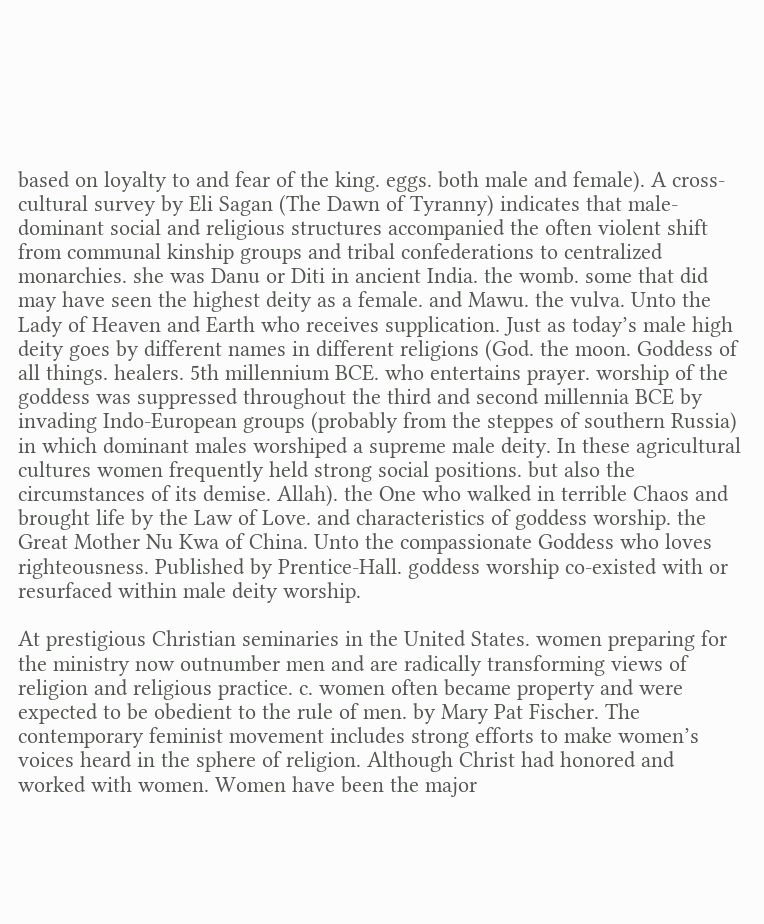based on loyalty to and fear of the king. eggs. both male and female). A cross-cultural survey by Eli Sagan (The Dawn of Tyranny) indicates that male-dominant social and religious structures accompanied the often violent shift from communal kinship groups and tribal confederations to centralized monarchies. she was Danu or Diti in ancient India. the womb. some that did may have seen the highest deity as a female. and Mawu. the vulva. Unto the Lady of Heaven and Earth who receives supplication. Just as today’s male high deity goes by different names in different religions (God. the moon. Goddess of all things. healers. 5th millennium BCE. who entertains prayer. worship of the goddess was suppressed throughout the third and second millennia BCE by invading Indo-European groups (probably from the steppes of southern Russia) in which dominant males worshiped a supreme male deity. In these agricultural cultures women frequently held strong social positions. but also the circumstances of its demise. Allah). the One who walked in terrible Chaos and brought life by the Law of Love. and characteristics of goddess worship. the Great Mother Nu Kwa of China. Unto the compassionate Goddess who loves righteousness. Published by Prentice-Hall. goddess worship co-existed with or resurfaced within male deity worship.

At prestigious Christian seminaries in the United States. women preparing for the ministry now outnumber men and are radically transforming views of religion and religious practice. c. women often became property and were expected to be obedient to the rule of men. by Mary Pat Fischer. The contemporary feminist movement includes strong efforts to make women’s voices heard in the sphere of religion. Although Christ had honored and worked with women. Women have been the major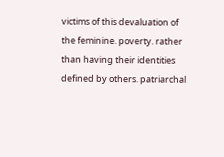victims of this devaluation of the feminine. poverty. rather than having their identities defined by others. patriarchal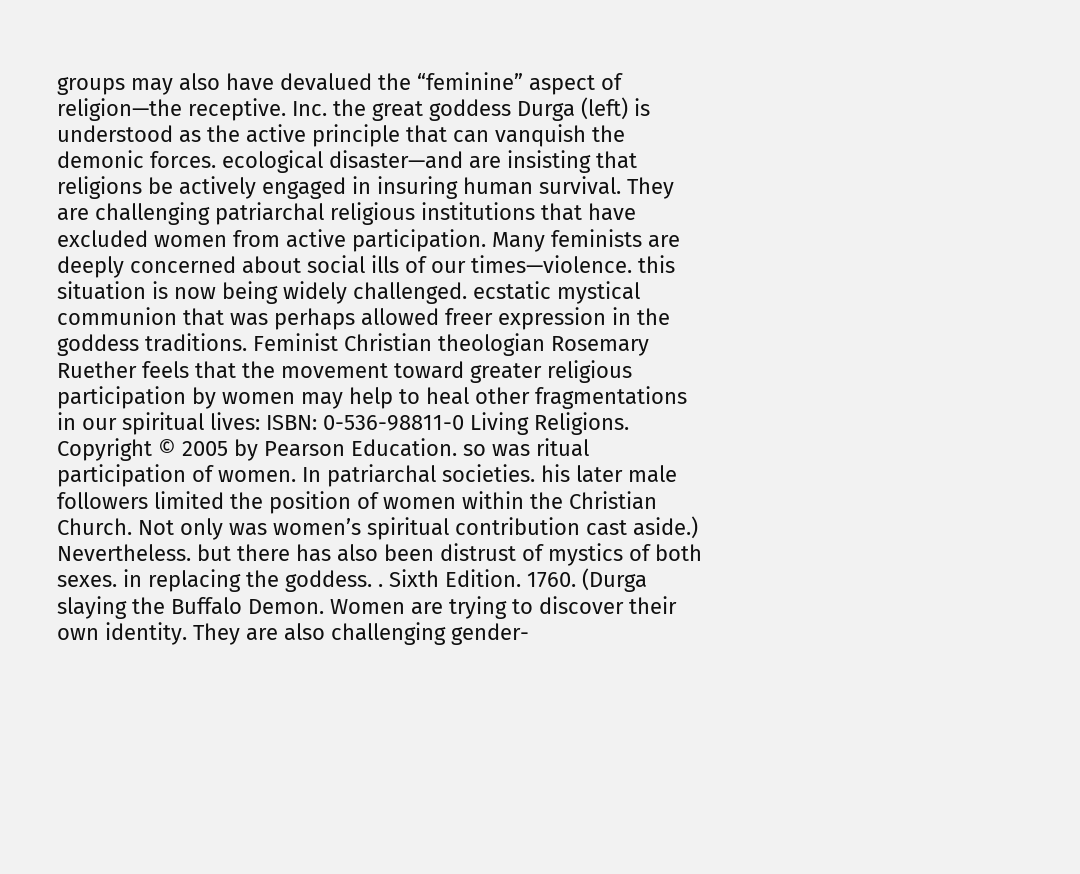groups may also have devalued the “feminine” aspect of religion—the receptive. Inc. the great goddess Durga (left) is understood as the active principle that can vanquish the demonic forces. ecological disaster—and are insisting that religions be actively engaged in insuring human survival. They are challenging patriarchal religious institutions that have excluded women from active participation. Many feminists are deeply concerned about social ills of our times—violence. this situation is now being widely challenged. ecstatic mystical communion that was perhaps allowed freer expression in the goddess traditions. Feminist Christian theologian Rosemary Ruether feels that the movement toward greater religious participation by women may help to heal other fragmentations in our spiritual lives: ISBN: 0-536-98811-0 Living Religions. Copyright © 2005 by Pearson Education. so was ritual participation of women. In patriarchal societies. his later male followers limited the position of women within the Christian Church. Not only was women’s spiritual contribution cast aside.) Nevertheless. but there has also been distrust of mystics of both sexes. in replacing the goddess. . Sixth Edition. 1760. (Durga slaying the Buffalo Demon. Women are trying to discover their own identity. They are also challenging gender-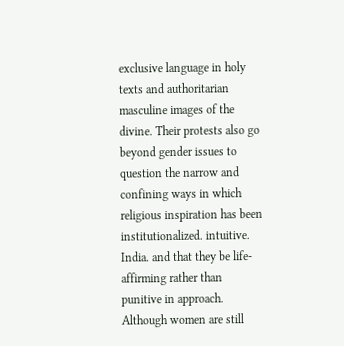exclusive language in holy texts and authoritarian masculine images of the divine. Their protests also go beyond gender issues to question the narrow and confining ways in which religious inspiration has been institutionalized. intuitive. India. and that they be life-affirming rather than punitive in approach. Although women are still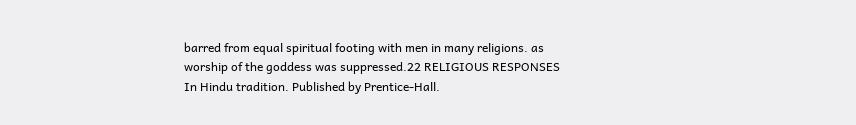barred from equal spiritual footing with men in many religions. as worship of the goddess was suppressed.22 RELIGIOUS RESPONSES In Hindu tradition. Published by Prentice-Hall.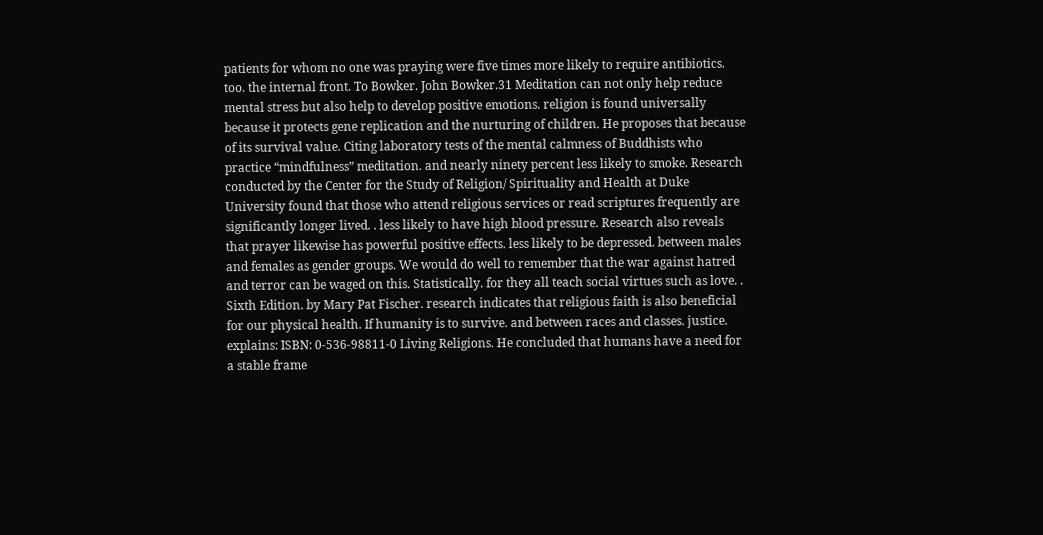patients for whom no one was praying were five times more likely to require antibiotics. too. the internal front. To Bowker. John Bowker.31 Meditation can not only help reduce mental stress but also help to develop positive emotions. religion is found universally because it protects gene replication and the nurturing of children. He proposes that because of its survival value. Citing laboratory tests of the mental calmness of Buddhists who practice “mindfulness” meditation. and nearly ninety percent less likely to smoke. Research conducted by the Center for the Study of Religion/ Spirituality and Health at Duke University found that those who attend religious services or read scriptures frequently are significantly longer lived. . less likely to have high blood pressure. Research also reveals that prayer likewise has powerful positive effects. less likely to be depressed. between males and females as gender groups. We would do well to remember that the war against hatred and terror can be waged on this. Statistically. for they all teach social virtues such as love. . Sixth Edition. by Mary Pat Fischer. research indicates that religious faith is also beneficial for our physical health. If humanity is to survive. and between races and classes. justice. explains: ISBN: 0-536-98811-0 Living Religions. He concluded that humans have a need for a stable frame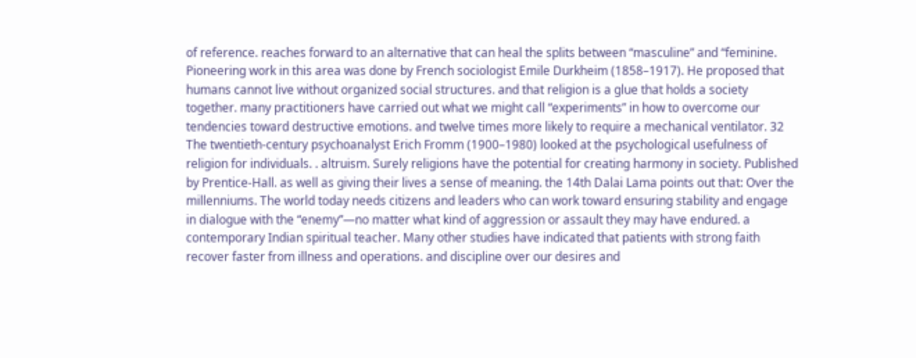of reference. reaches forward to an alternative that can heal the splits between “masculine” and “feminine. Pioneering work in this area was done by French sociologist Emile Durkheim (1858–1917). He proposed that humans cannot live without organized social structures. and that religion is a glue that holds a society together. many practitioners have carried out what we might call “experiments” in how to overcome our tendencies toward destructive emotions. and twelve times more likely to require a mechanical ventilator. 32 The twentieth-century psychoanalyst Erich Fromm (1900–1980) looked at the psychological usefulness of religion for individuals. . altruism. Surely religions have the potential for creating harmony in society. Published by Prentice-Hall. as well as giving their lives a sense of meaning. the 14th Dalai Lama points out that: Over the millenniums. The world today needs citizens and leaders who can work toward ensuring stability and engage in dialogue with the “enemy”—no matter what kind of aggression or assault they may have endured. a contemporary Indian spiritual teacher. Many other studies have indicated that patients with strong faith recover faster from illness and operations. and discipline over our desires and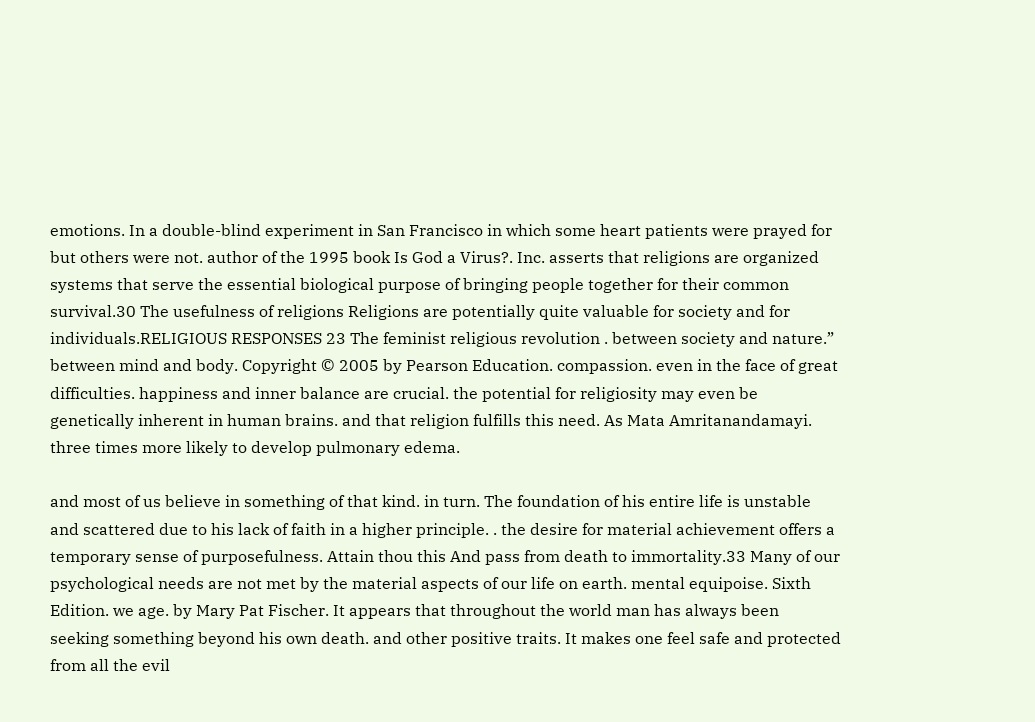emotions. In a double-blind experiment in San Francisco in which some heart patients were prayed for but others were not. author of the 1995 book Is God a Virus?. Inc. asserts that religions are organized systems that serve the essential biological purpose of bringing people together for their common survival.30 The usefulness of religions Religions are potentially quite valuable for society and for individuals.RELIGIOUS RESPONSES 23 The feminist religious revolution . between society and nature.” between mind and body. Copyright © 2005 by Pearson Education. compassion. even in the face of great difficulties. happiness and inner balance are crucial. the potential for religiosity may even be genetically inherent in human brains. and that religion fulfills this need. As Mata Amritanandamayi. three times more likely to develop pulmonary edema.

and most of us believe in something of that kind. in turn. The foundation of his entire life is unstable and scattered due to his lack of faith in a higher principle. . the desire for material achievement offers a temporary sense of purposefulness. Attain thou this And pass from death to immortality.33 Many of our psychological needs are not met by the material aspects of our life on earth. mental equipoise. Sixth Edition. we age. by Mary Pat Fischer. It appears that throughout the world man has always been seeking something beyond his own death. and other positive traits. It makes one feel safe and protected from all the evil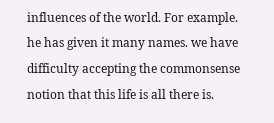influences of the world. For example. he has given it many names. we have difficulty accepting the commonsense notion that this life is all there is.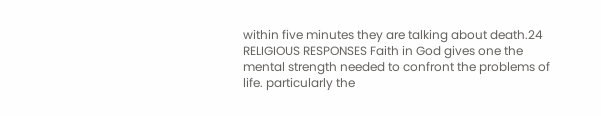within five minutes they are talking about death.24 RELIGIOUS RESPONSES Faith in God gives one the mental strength needed to confront the problems of life. particularly the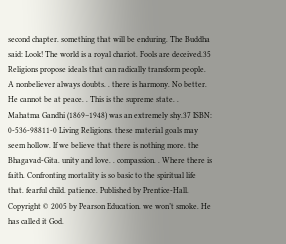second chapter. something that will be enduring. The Buddha said: Look! The world is a royal chariot. Fools are deceived.35 Religions propose ideals that can radically transform people. A nonbeliever always doubts. . there is harmony. No better. He cannot be at peace. . This is the supreme state. . Mahatma Gandhi (1869–1948) was an extremely shy.37 ISBN: 0-536-98811-0 Living Religions. these material goals may seem hollow. If we believe that there is nothing more. the Bhagavad-Gita. unity and love. . compassion. . Where there is faith. Confronting mortality is so basic to the spiritual life that. fearful child. patience. Published by Prentice-Hall. Copyright © 2005 by Pearson Education. we won’t smoke. He has called it God.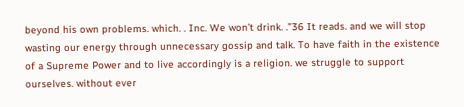beyond his own problems. which. . Inc. We won’t drink. .”36 It reads. and we will stop wasting our energy through unnecessary gossip and talk. To have faith in the existence of a Supreme Power and to live accordingly is a religion. we struggle to support ourselves. without ever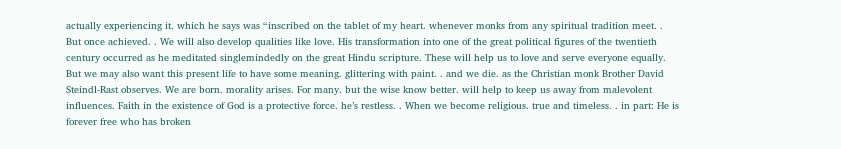actually experiencing it. which he says was “inscribed on the tablet of my heart. whenever monks from any spiritual tradition meet. . But once achieved. . We will also develop qualities like love. His transformation into one of the great political figures of the twentieth century occurred as he meditated singlemindedly on the great Hindu scripture. These will help us to love and serve everyone equally. But we may also want this present life to have some meaning. glittering with paint. . and we die. as the Christian monk Brother David Steindl-Rast observes. We are born. morality arises. For many. but the wise know better. will help to keep us away from malevolent influences. Faith in the existence of God is a protective force. he’s restless. . When we become religious. true and timeless. . in part: He is forever free who has broken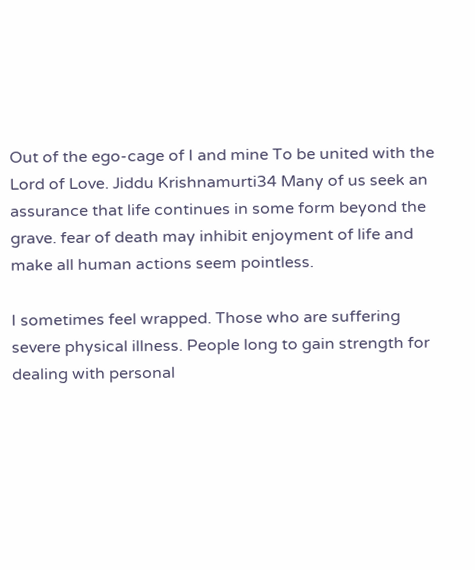Out of the ego-cage of I and mine To be united with the Lord of Love. Jiddu Krishnamurti34 Many of us seek an assurance that life continues in some form beyond the grave. fear of death may inhibit enjoyment of life and make all human actions seem pointless.

I sometimes feel wrapped. Those who are suffering severe physical illness. People long to gain strength for dealing with personal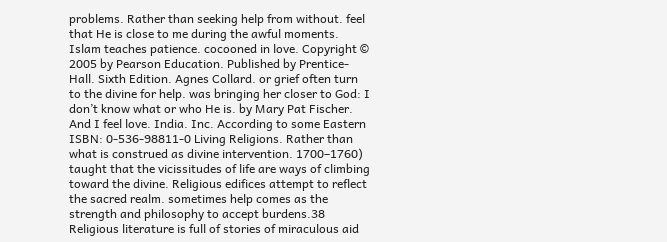problems. Rather than seeking help from without. feel that He is close to me during the awful moments. Islam teaches patience. cocooned in love. Copyright © 2005 by Pearson Education. Published by Prentice-Hall. Sixth Edition. Agnes Collard. or grief often turn to the divine for help. was bringing her closer to God: I don’t know what or who He is. by Mary Pat Fischer. And I feel love. India. Inc. According to some Eastern ISBN: 0-536-98811-0 Living Religions. Rather than what is construed as divine intervention. 1700–1760) taught that the vicissitudes of life are ways of climbing toward the divine. Religious edifices attempt to reflect the sacred realm. sometimes help comes as the strength and philosophy to accept burdens.38 Religious literature is full of stories of miraculous aid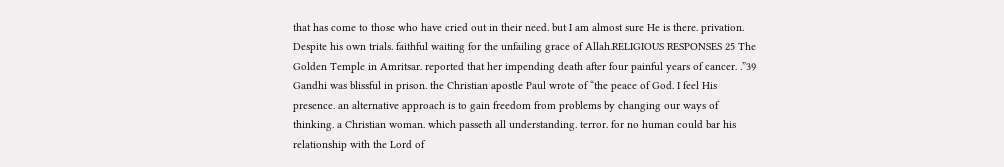that has come to those who have cried out in their need. but I am almost sure He is there. privation. Despite his own trials. faithful waiting for the unfailing grace of Allah.RELIGIOUS RESPONSES 25 The Golden Temple in Amritsar. reported that her impending death after four painful years of cancer. .”39 Gandhi was blissful in prison. the Christian apostle Paul wrote of “the peace of God. I feel His presence. an alternative approach is to gain freedom from problems by changing our ways of thinking. a Christian woman. which passeth all understanding. terror. for no human could bar his relationship with the Lord of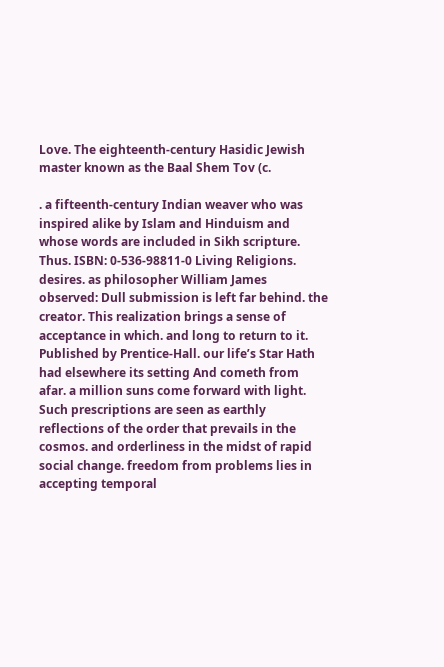Love. The eighteenth-century Hasidic Jewish master known as the Baal Shem Tov (c.

. a fifteenth-century Indian weaver who was inspired alike by Islam and Hinduism and whose words are included in Sikh scripture. Thus. ISBN: 0-536-98811-0 Living Religions. desires. as philosopher William James observed: Dull submission is left far behind. the creator. This realization brings a sense of acceptance in which. and long to return to it. Published by Prentice-Hall. our life’s Star Hath had elsewhere its setting And cometh from afar. a million suns come forward with light. Such prescriptions are seen as earthly reflections of the order that prevails in the cosmos. and orderliness in the midst of rapid social change. freedom from problems lies in accepting temporal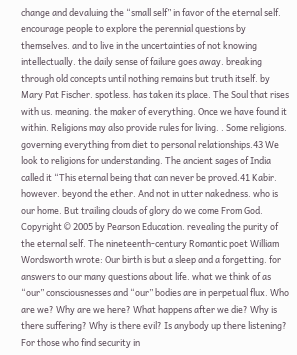change and devaluing the “small self” in favor of the eternal self. encourage people to explore the perennial questions by themselves. and to live in the uncertainties of not knowing intellectually. the daily sense of failure goes away. breaking through old concepts until nothing remains but truth itself. by Mary Pat Fischer. spotless. has taken its place. The Soul that rises with us. meaning. the maker of everything. Once we have found it within. Religions may also provide rules for living. . Some religions. governing everything from diet to personal relationships.43 We look to religions for understanding. The ancient sages of India called it “This eternal being that can never be proved.41 Kabir. however. beyond the ether. And not in utter nakedness. who is our home. But trailing clouds of glory do we come From God. Copyright © 2005 by Pearson Education. revealing the purity of the eternal self. The nineteenth-century Romantic poet William Wordsworth wrote: Our birth is but a sleep and a forgetting. for answers to our many questions about life. what we think of as “our” consciousnesses and “our” bodies are in perpetual flux. Who are we? Why are we here? What happens after we die? Why is there suffering? Why is there evil? Is anybody up there listening? For those who find security in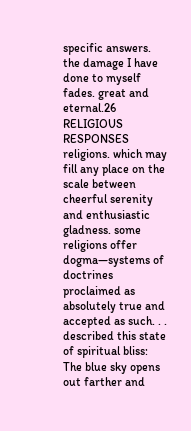specific answers. the damage I have done to myself fades. great and eternal.26 RELIGIOUS RESPONSES religions. which may fill any place on the scale between cheerful serenity and enthusiastic gladness. some religions offer dogma—systems of doctrines proclaimed as absolutely true and accepted as such. . . described this state of spiritual bliss: The blue sky opens out farther and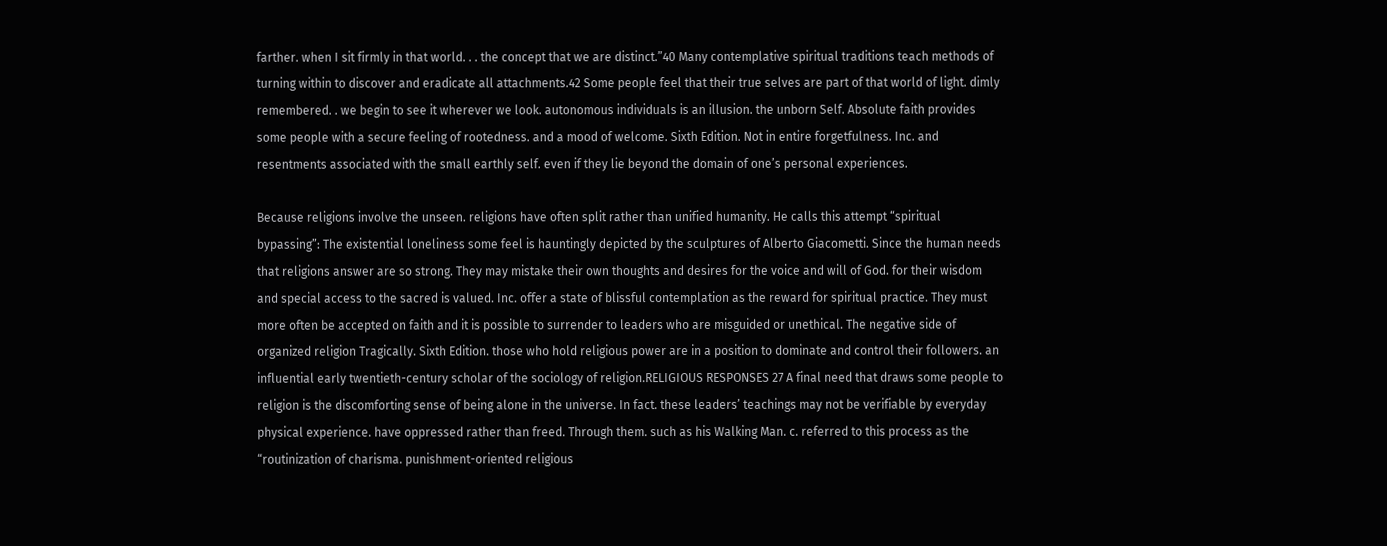farther. when I sit firmly in that world. . . the concept that we are distinct.”40 Many contemplative spiritual traditions teach methods of turning within to discover and eradicate all attachments.42 Some people feel that their true selves are part of that world of light. dimly remembered. . we begin to see it wherever we look. autonomous individuals is an illusion. the unborn Self. Absolute faith provides some people with a secure feeling of rootedness. and a mood of welcome. Sixth Edition. Not in entire forgetfulness. Inc. and resentments associated with the small earthly self. even if they lie beyond the domain of one’s personal experiences.

Because religions involve the unseen. religions have often split rather than unified humanity. He calls this attempt “spiritual bypassing”: The existential loneliness some feel is hauntingly depicted by the sculptures of Alberto Giacometti. Since the human needs that religions answer are so strong. They may mistake their own thoughts and desires for the voice and will of God. for their wisdom and special access to the sacred is valued. Inc. offer a state of blissful contemplation as the reward for spiritual practice. They must more often be accepted on faith and it is possible to surrender to leaders who are misguided or unethical. The negative side of organized religion Tragically. Sixth Edition. those who hold religious power are in a position to dominate and control their followers. an influential early twentieth-century scholar of the sociology of religion.RELIGIOUS RESPONSES 27 A final need that draws some people to religion is the discomforting sense of being alone in the universe. In fact. these leaders’ teachings may not be verifiable by everyday physical experience. have oppressed rather than freed. Through them. such as his Walking Man. c. referred to this process as the “routinization of charisma. punishment-oriented religious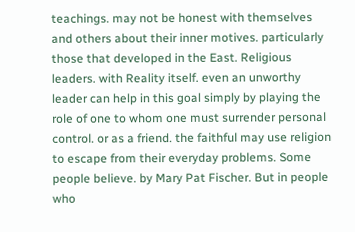teachings. may not be honest with themselves and others about their inner motives. particularly those that developed in the East. Religious leaders. with Reality itself. even an unworthy leader can help in this goal simply by playing the role of one to whom one must surrender personal control. or as a friend. the faithful may use religion to escape from their everyday problems. Some people believe. by Mary Pat Fischer. But in people who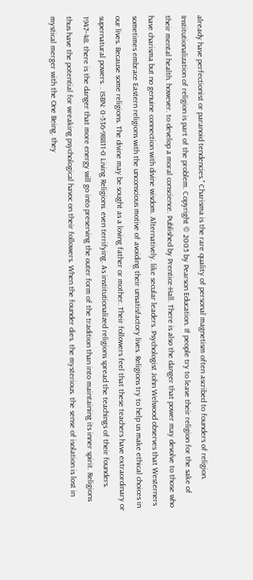already have perfectionist or paranoid tendencies.” Charisma is the rare quality of personal magnetism often ascribed to founders of religion. Institutionalization of religion is part of the problem. Copyright © 2005 by Pearson Education. If people try to leave their religion for the sake of their mental health. however. to develop a moral conscience. Published by Prentice-Hall. There is also the danger that power may devolve to those who have charisma but no genuine connection with divine wisdom. Alternatively. like secular leaders. Psychologist John Welwood observes that Westerners sometimes embrace Eastern religions with the unconscious motive of avoiding their unsatisfactory lives. Religions try to help us make ethical choices in our lives. Because some religions. The divine may be sought as a loving father or mother. Their followers feel that these teachers have extraordinary or supernatural powers. . ISBN: 0-536-98811-0 Living Religions. even terrifying. As institutionalized religions spread the teachings of their founders. 1947–48. there is the danger that more energy will go into preserving the outer form of the tradition than into maintaining its inner spirit. Religions thus have the potential for wreaking psychological havoc on their followers. When the founder dies. the mysterious. the sense of isolation is lost in mystical merger with the One Being. they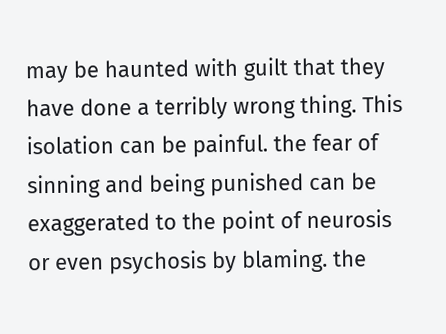may be haunted with guilt that they have done a terribly wrong thing. This isolation can be painful. the fear of sinning and being punished can be exaggerated to the point of neurosis or even psychosis by blaming. the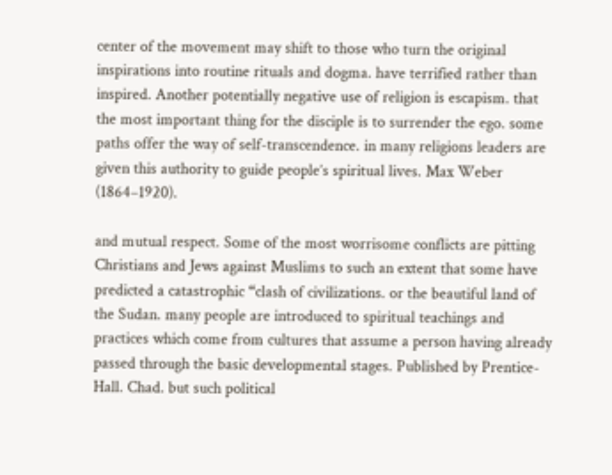center of the movement may shift to those who turn the original inspirations into routine rituals and dogma. have terrified rather than inspired. Another potentially negative use of religion is escapism. that the most important thing for the disciple is to surrender the ego. some paths offer the way of self-transcendence. in many religions leaders are given this authority to guide people’s spiritual lives. Max Weber (1864–1920).

and mutual respect. Some of the most worrisome conflicts are pitting Christians and Jews against Muslims to such an extent that some have predicted a catastrophic “clash of civilizations. or the beautiful land of the Sudan. many people are introduced to spiritual teachings and practices which come from cultures that assume a person having already passed through the basic developmental stages. Published by Prentice-Hall. Chad. but such political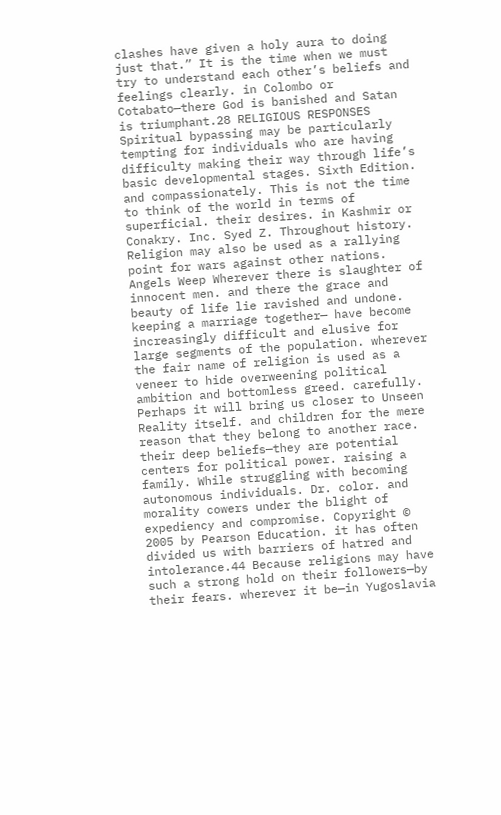clashes have given a holy aura to doing just that.” It is the time when we must try to understand each other’s beliefs and feelings clearly. in Colombo or Cotabato—there God is banished and Satan is triumphant.28 RELIGIOUS RESPONSES Spiritual bypassing may be particularly tempting for individuals who are having difficulty making their way through life’s basic developmental stages. Sixth Edition. and compassionately. This is not the time to think of the world in terms of superficial. their desires. in Kashmir or Conakry. Inc. Syed Z. Throughout history. Religion may also be used as a rallying point for wars against other nations. Angels Weep Wherever there is slaughter of innocent men. and there the grace and beauty of life lie ravished and undone. keeping a marriage together— have become increasingly difficult and elusive for large segments of the population. wherever the fair name of religion is used as a veneer to hide overweening political ambition and bottomless greed. carefully. Perhaps it will bring us closer to Unseen Reality itself. and children for the mere reason that they belong to another race. their deep beliefs—they are potential centers for political power. raising a family. While struggling with becoming autonomous individuals. Dr. color. and morality cowers under the blight of expediency and compromise. Copyright © 2005 by Pearson Education. it has often divided us with barriers of hatred and intolerance.44 Because religions may have such a strong hold on their followers—by their fears. wherever it be—in Yugoslavia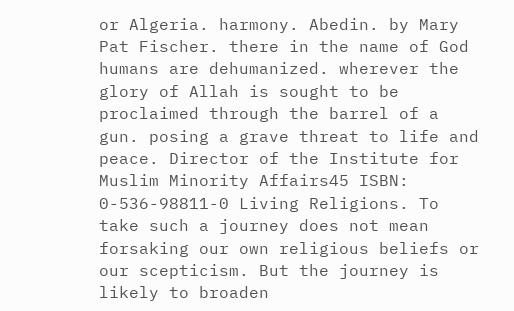or Algeria. harmony. Abedin. by Mary Pat Fischer. there in the name of God humans are dehumanized. wherever the glory of Allah is sought to be proclaimed through the barrel of a gun. posing a grave threat to life and peace. Director of the Institute for Muslim Minority Affairs45 ISBN: 0-536-98811-0 Living Religions. To take such a journey does not mean forsaking our own religious beliefs or our scepticism. But the journey is likely to broaden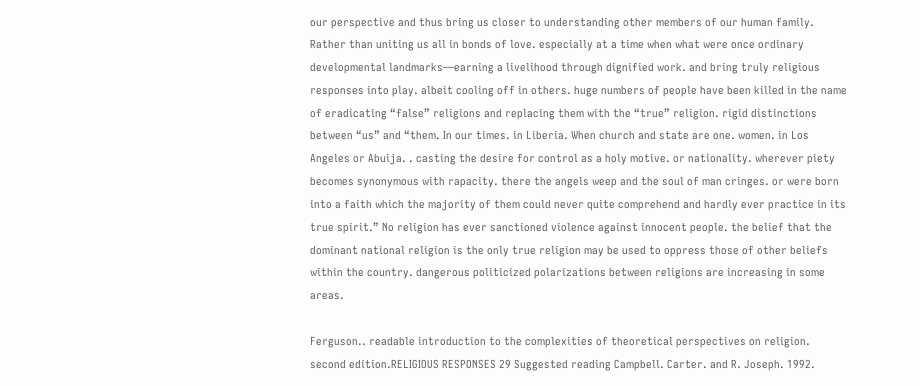our perspective and thus bring us closer to understanding other members of our human family. Rather than uniting us all in bonds of love. especially at a time when what were once ordinary developmental landmarks—earning a livelihood through dignified work. and bring truly religious responses into play. albeit cooling off in others. huge numbers of people have been killed in the name of eradicating “false” religions and replacing them with the “true” religion. rigid distinctions between “us” and “them. In our times. in Liberia. When church and state are one. women. in Los Angeles or Abuija. . casting the desire for control as a holy motive. or nationality. wherever piety becomes synonymous with rapacity. there the angels weep and the soul of man cringes. or were born into a faith which the majority of them could never quite comprehend and hardly ever practice in its true spirit.” No religion has ever sanctioned violence against innocent people. the belief that the dominant national religion is the only true religion may be used to oppress those of other beliefs within the country. dangerous politicized polarizations between religions are increasing in some areas.

Ferguson.. readable introduction to the complexities of theoretical perspectives on religion. second edition.RELIGIOUS RESPONSES 29 Suggested reading Campbell. Carter. and R. Joseph. 1992.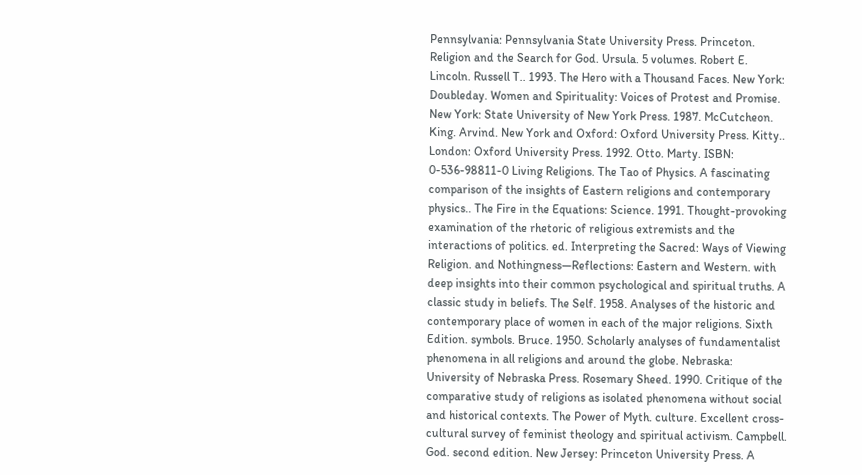Pennsylvania: Pennsylvania State University Press. Princeton. Religion and the Search for God. Ursula. 5 volumes. Robert E. Lincoln. Russell T.. 1993. The Hero with a Thousand Faces. New York: Doubleday. Women and Spirituality: Voices of Protest and Promise. New York: State University of New York Press. 1987. McCutcheon. King. Arvind. New York and Oxford: Oxford University Press. Kitty.. London: Oxford University Press. 1992. Otto. Marty. ISBN: 0-536-98811-0 Living Religions. The Tao of Physics. A fascinating comparison of the insights of Eastern religions and contemporary physics.. The Fire in the Equations: Science. 1991. Thought-provoking examination of the rhetoric of religious extremists and the interactions of politics. ed. Interpreting the Sacred: Ways of Viewing Religion. and Nothingness—Reflections: Eastern and Western. with deep insights into their common psychological and spiritual truths. A classic study in beliefs. The Self. 1958. Analyses of the historic and contemporary place of women in each of the major religions. Sixth Edition. symbols. Bruce. 1950. Scholarly analyses of fundamentalist phenomena in all religions and around the globe. Nebraska: University of Nebraska Press. Rosemary Sheed. 1990. Critique of the comparative study of religions as isolated phenomena without social and historical contexts. The Power of Myth. culture. Excellent cross-cultural survey of feminist theology and spiritual activism. Campbell. God. second edition. New Jersey: Princeton University Press. A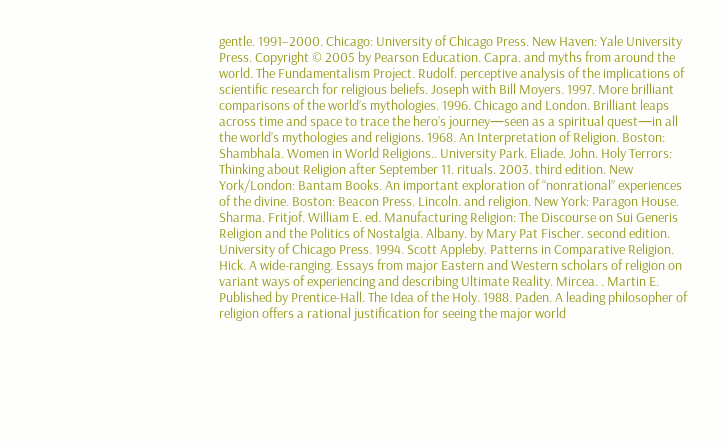gentle. 1991–2000. Chicago: University of Chicago Press. New Haven: Yale University Press. Copyright © 2005 by Pearson Education. Capra. and myths from around the world. The Fundamentalism Project. Rudolf. perceptive analysis of the implications of scientific research for religious beliefs. Joseph with Bill Moyers. 1997. More brilliant comparisons of the world’s mythologies. 1996. Chicago and London. Brilliant leaps across time and space to trace the hero’s journey—seen as a spiritual quest—in all the world’s mythologies and religions. 1968. An Interpretation of Religion. Boston: Shambhala. Women in World Religions.. University Park. Eliade. John. Holy Terrors: Thinking about Religion after September 11. rituals. 2003. third edition. New York/London: Bantam Books. An important exploration of “nonrational” experiences of the divine. Boston: Beacon Press. Lincoln. and religion. New York: Paragon House. Sharma. Fritjof. William E. ed. Manufacturing Religion: The Discourse on Sui Generis Religion and the Politics of Nostalgia. Albany. by Mary Pat Fischer. second edition. University of Chicago Press. 1994. Scott Appleby. Patterns in Comparative Religion. Hick. A wide-ranging. Essays from major Eastern and Western scholars of religion on variant ways of experiencing and describing Ultimate Reality. Mircea. . Martin E. Published by Prentice-Hall. The Idea of the Holy. 1988. Paden. A leading philosopher of religion offers a rational justification for seeing the major world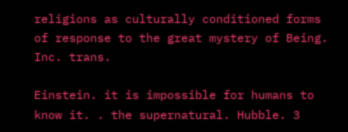religions as culturally conditioned forms of response to the great mystery of Being. Inc. trans.

Einstein. it is impossible for humans to know it. . the supernatural. Hubble. 3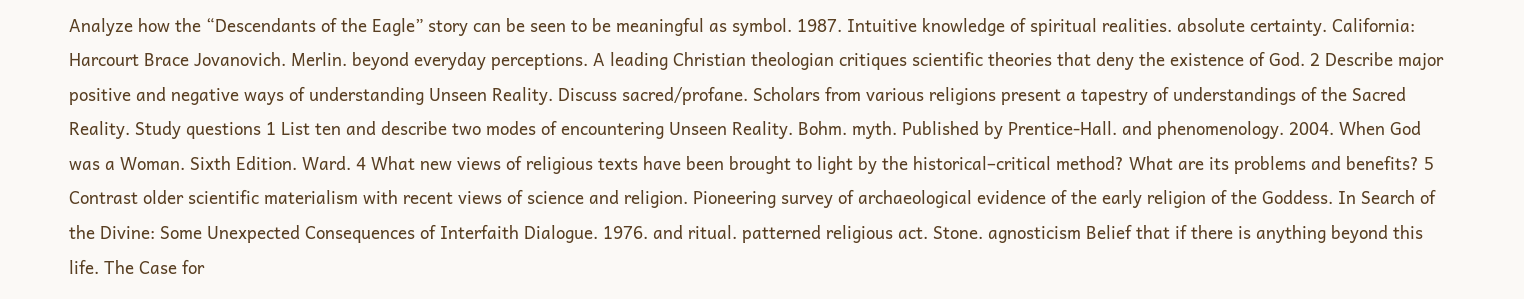Analyze how the “Descendants of the Eagle” story can be seen to be meaningful as symbol. 1987. Intuitive knowledge of spiritual realities. absolute certainty. California: Harcourt Brace Jovanovich. Merlin. beyond everyday perceptions. A leading Christian theologian critiques scientific theories that deny the existence of God. 2 Describe major positive and negative ways of understanding Unseen Reality. Discuss sacred/profane. Scholars from various religions present a tapestry of understandings of the Sacred Reality. Study questions 1 List ten and describe two modes of encountering Unseen Reality. Bohm. myth. Published by Prentice-Hall. and phenomenology. 2004. When God was a Woman. Sixth Edition. Ward. 4 What new views of religious texts have been brought to light by the historical–critical method? What are its problems and benefits? 5 Contrast older scientific materialism with recent views of science and religion. Pioneering survey of archaeological evidence of the early religion of the Goddess. In Search of the Divine: Some Unexpected Consequences of Interfaith Dialogue. 1976. and ritual. patterned religious act. Stone. agnosticism Belief that if there is anything beyond this life. The Case for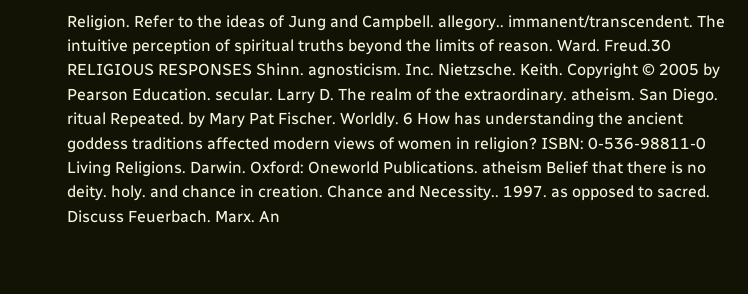Religion. Refer to the ideas of Jung and Campbell. allegory.. immanent/transcendent. The intuitive perception of spiritual truths beyond the limits of reason. Ward. Freud.30 RELIGIOUS RESPONSES Shinn. agnosticism. Inc. Nietzsche. Keith. Copyright © 2005 by Pearson Education. secular. Larry D. The realm of the extraordinary. atheism. San Diego. ritual Repeated. by Mary Pat Fischer. Worldly. 6 How has understanding the ancient goddess traditions affected modern views of women in religion? ISBN: 0-536-98811-0 Living Religions. Darwin. Oxford: Oneworld Publications. atheism Belief that there is no deity. holy. and chance in creation. Chance and Necessity.. 1997. as opposed to sacred. Discuss Feuerbach. Marx. An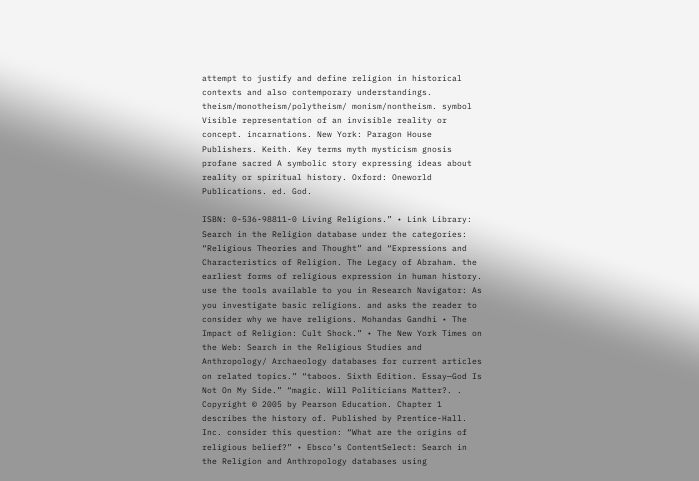attempt to justify and define religion in historical contexts and also contemporary understandings. theism/monotheism/polytheism/ monism/nontheism. symbol Visible representation of an invisible reality or concept. incarnations. New York: Paragon House Publishers. Keith. Key terms myth mysticism gnosis profane sacred A symbolic story expressing ideas about reality or spiritual history. Oxford: Oneworld Publications. ed. God.

ISBN: 0-536-98811-0 Living Religions.” • Link Library: Search in the Religion database under the categories: “Religious Theories and Thought” and “Expressions and Characteristics of Religion. The Legacy of Abraham. the earliest forms of religious expression in human history. use the tools available to you in Research Navigator: As you investigate basic religions. and asks the reader to consider why we have religions. Mohandas Gandhi • The Impact of Religion: Cult Shock.” • The New York Times on the Web: Search in the Religious Studies and Anthropology/ Archaeology databases for current articles on related topics.” “taboos. Sixth Edition. Essay—God Is Not On My Side.” “magic. Will Politicians Matter?. . Copyright © 2005 by Pearson Education. Chapter 1 describes the history of. Published by Prentice-Hall. Inc. consider this question: “What are the origins of religious belief?” • Ebsco’s ContentSelect: Search in the Religion and Anthropology databases using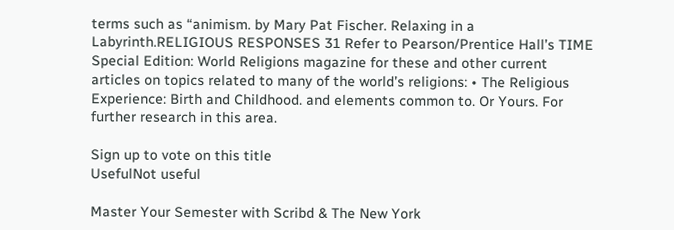terms such as “animism. by Mary Pat Fischer. Relaxing in a Labyrinth.RELIGIOUS RESPONSES 31 Refer to Pearson/Prentice Hall’s TIME Special Edition: World Religions magazine for these and other current articles on topics related to many of the world’s religions: • The Religious Experience: Birth and Childhood. and elements common to. Or Yours. For further research in this area.

Sign up to vote on this title
UsefulNot useful

Master Your Semester with Scribd & The New York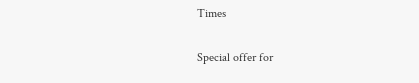Times

Special offer for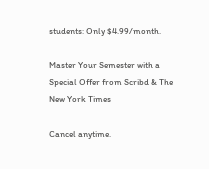students: Only $4.99/month.

Master Your Semester with a Special Offer from Scribd & The New York Times

Cancel anytime.